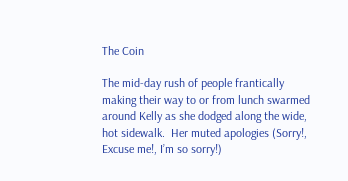The Coin

The mid-day rush of people frantically making their way to or from lunch swarmed around Kelly as she dodged along the wide, hot sidewalk.  Her muted apologies (Sorry!, Excuse me!, I’m so sorry!)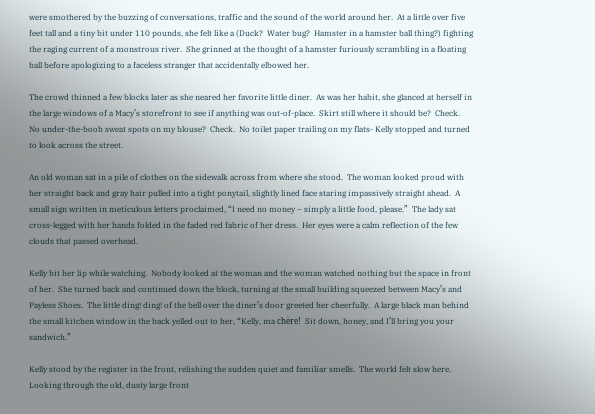were smothered by the buzzing of conversations, traffic and the sound of the world around her.  At a little over five feet tall and a tiny bit under 110 pounds, she felt like a (Duck?  Water bug?  Hamster in a hamster ball thing?) fighting the raging current of a monstrous river.  She grinned at the thought of a hamster furiously scrambling in a floating ball before apologizing to a faceless stranger that accidentally elbowed her.

The crowd thinned a few blocks later as she neared her favorite little diner.  As was her habit, she glanced at herself in the large windows of a Macy’s storefront to see if anything was out-of-place.  Skirt still where it should be?  Check.  No under-the-boob sweat spots on my blouse?  Check.  No toilet paper trailing on my flats- Kelly stopped and turned to look across the street.

An old woman sat in a pile of clothes on the sidewalk across from where she stood.  The woman looked proud with her straight back and gray hair pulled into a tight ponytail, slightly lined face staring impassively straight ahead.  A small sign written in meticulous letters proclaimed, “I need no money – simply a little food, please.”  The lady sat cross-legged with her hands folded in the faded red fabric of her dress.  Her eyes were a calm reflection of the few clouds that passed overhead.

Kelly bit her lip while watching.  Nobody looked at the woman and the woman watched nothing but the space in front of her.  She turned back and continued down the block, turning at the small building squeezed between Macy’s and Payless Shoes.  The little ding! ding! of the bell over the diner’s door greeted her cheerfully.  A large black man behind the small kitchen window in the back yelled out to her, “Kelly, ma chère!  Sit down, honey, and I’ll bring you your sandwich.”

Kelly stood by the register in the front, relishing the sudden quiet and familiar smells.  The world felt slow here.  Looking through the old, dusty large front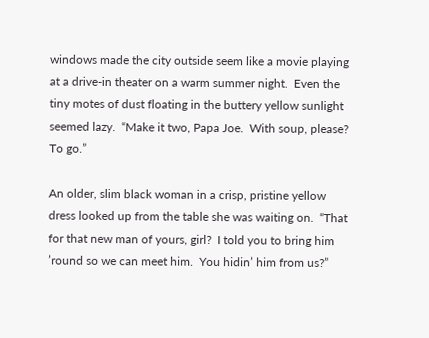windows made the city outside seem like a movie playing at a drive-in theater on a warm summer night.  Even the tiny motes of dust floating in the buttery yellow sunlight seemed lazy.  “Make it two, Papa Joe.  With soup, please?  To go.”

An older, slim black woman in a crisp, pristine yellow dress looked up from the table she was waiting on.  “That for that new man of yours, girl?  I told you to bring him ’round so we can meet him.  You hidin’ him from us?”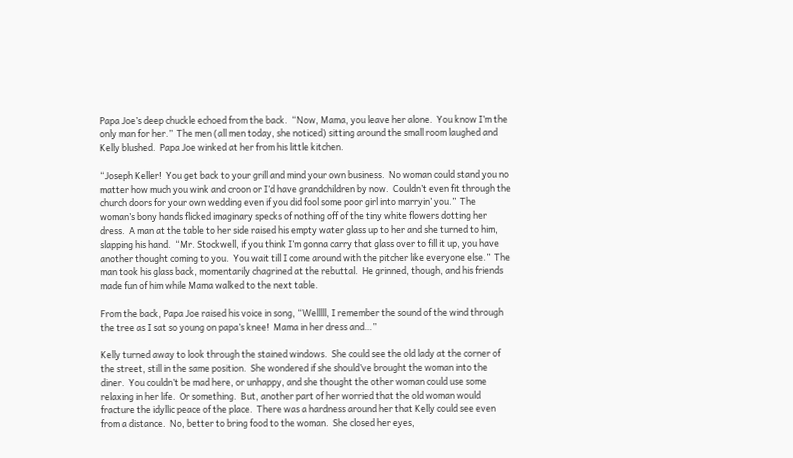Papa Joe’s deep chuckle echoed from the back.  “Now, Mama, you leave her alone.  You know I’m the only man for her.”  The men (all men today, she noticed) sitting around the small room laughed and Kelly blushed.  Papa Joe winked at her from his little kitchen.

“Joseph Keller!  You get back to your grill and mind your own business.  No woman could stand you no matter how much you wink and croon or I’d have grandchildren by now.  Couldn’t even fit through the church doors for your own wedding even if you did fool some poor girl into marryin’ you.”  The woman’s bony hands flicked imaginary specks of nothing off of the tiny white flowers dotting her dress.  A man at the table to her side raised his empty water glass up to her and she turned to him, slapping his hand.  “Mr. Stockwell, if you think I’m gonna carry that glass over to fill it up, you have another thought coming to you.  You wait till I come around with the pitcher like everyone else.”  The man took his glass back, momentarily chagrined at the rebuttal.  He grinned, though, and his friends made fun of him while Mama walked to the next table.

From the back, Papa Joe raised his voice in song, “Welllll, I remember the sound of the wind through the tree as I sat so young on papa’s knee!  Mama in her dress and…”

Kelly turned away to look through the stained windows.  She could see the old lady at the corner of the street, still in the same position.  She wondered if she should’ve brought the woman into the diner.  You couldn’t be mad here, or unhappy, and she thought the other woman could use some relaxing in her life.  Or something.  But, another part of her worried that the old woman would fracture the idyllic peace of the place.  There was a hardness around her that Kelly could see even from a distance.  No, better to bring food to the woman.  She closed her eyes,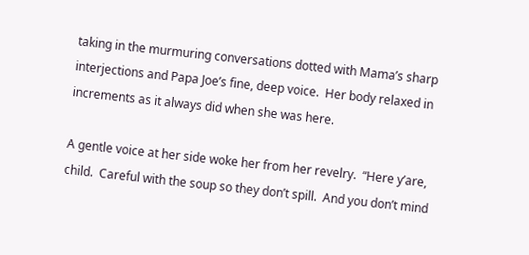taking in the murmuring conversations dotted with Mama’s sharp interjections and Papa Joe’s fine, deep voice.  Her body relaxed in increments as it always did when she was here.

A gentle voice at her side woke her from her revelry.  “Here y’are, child.  Careful with the soup so they don’t spill.  And you don’t mind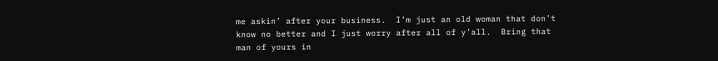me askin’ after your business.  I’m just an old woman that don’t know no better and I just worry after all of y’all.  Bring that man of yours in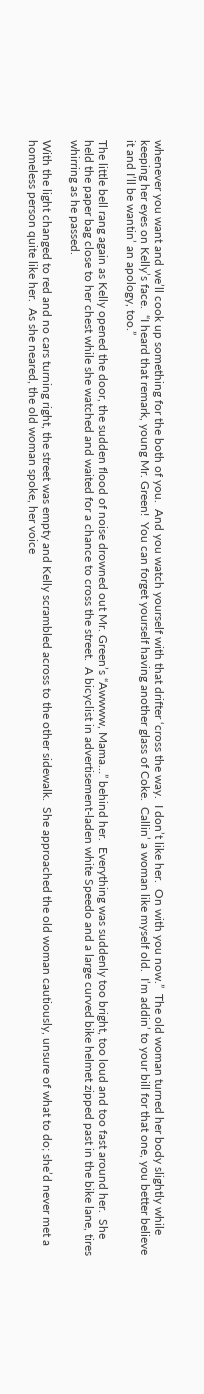whenever you want and we’ll cook up something for the both of you.  And you watch yourself with that drifter ‘cross the way.  I don’t like her.  On with you now.”  The old woman turned her body slightly while keeping her eyes on Kelly’s face.  “I heard that remark, young Mr. Green!  You can forget yourself having another glass of Coke.  Callin’ a woman like myself old.  I’m addin’ to your bill for that one, you better believe it and I’ll be wantin’ an apology, too.”

The little bell rang again as Kelly opened the door, the sudden flood of noise drowned out Mr. Green’s “Awwww, Mama…” behind her.  Everything was suddenly too bright, too loud and too fast around her.  She held the paper bag close to her chest while she watched and waited for a chance to cross the street.  A bicyclist in advertisement-laden white Speedo and a large curved bike helmet zipped past in the bike lane, tires whirring as he passed.

With the light changed to red and no cars turning right, the street was empty and Kelly scrambled across to the other sidewalk.  She approached the old woman cautiously, unsure of what to do; she’d never met a homeless person quite like her.  As she neared, the old woman spoke, her voice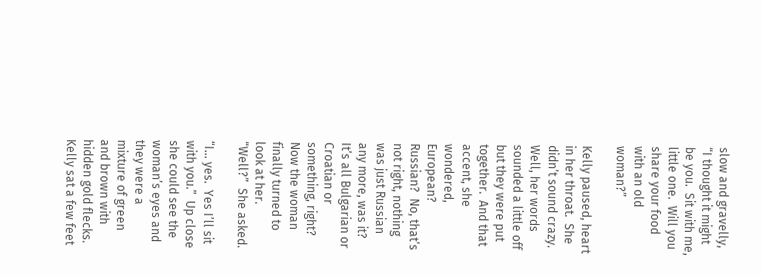slow and gravelly, “I thought it might be you.  Sit with me, little one.  Will you share your food with an old woman?”

Kelly paused, heart in her throat.  She didn’t sound crazy.  Well, her words sounded a little off but they were put together.  And that accent, she wondered, European? Russian?  No, that’s not right, nothing was just Russian any more, was it?  It’s all Bulgarian or Croatian or something, right?   Now the woman finally turned to look at her.   “Well?”  She asked.

“I… yes.  Yes I’ll sit with you.”  Up close she could see the woman’s eyes and they were a mixture of green and brown with hidden gold flecks.  Kelly sat a few feet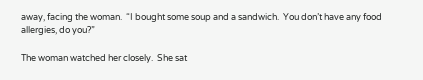away, facing the woman.  “I bought some soup and a sandwich.  You don’t have any food allergies, do you?”

The woman watched her closely.  She sat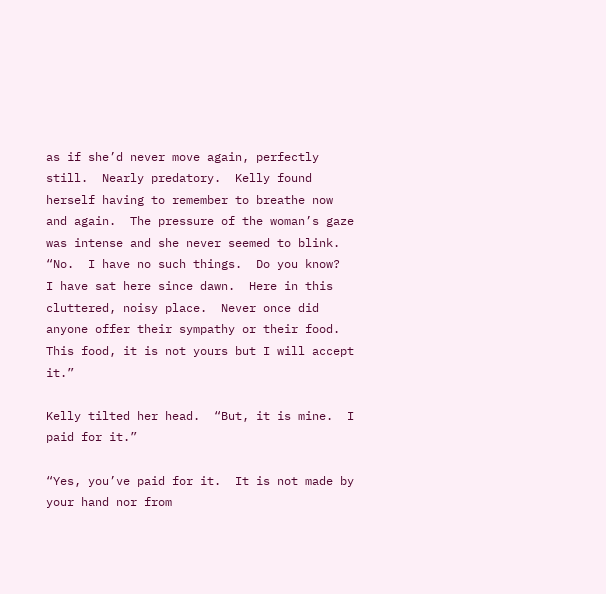as if she’d never move again, perfectly still.  Nearly predatory.  Kelly found herself having to remember to breathe now and again.  The pressure of the woman’s gaze was intense and she never seemed to blink.  “No.  I have no such things.  Do you know?  I have sat here since dawn.  Here in this cluttered, noisy place.  Never once did anyone offer their sympathy or their food.  This food, it is not yours but I will accept it.”

Kelly tilted her head.  “But, it is mine.  I paid for it.”

“Yes, you’ve paid for it.  It is not made by your hand nor from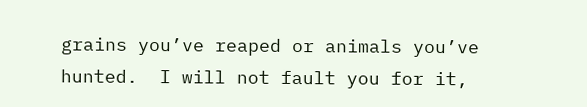grains you’ve reaped or animals you’ve hunted.  I will not fault you for it,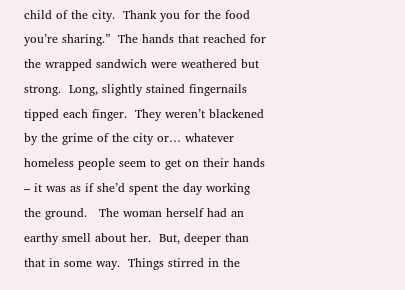child of the city.  Thank you for the food you’re sharing.”  The hands that reached for the wrapped sandwich were weathered but strong.  Long, slightly stained fingernails tipped each finger.  They weren’t blackened by the grime of the city or… whatever homeless people seem to get on their hands – it was as if she’d spent the day working the ground.   The woman herself had an earthy smell about her.  But, deeper than that in some way.  Things stirred in the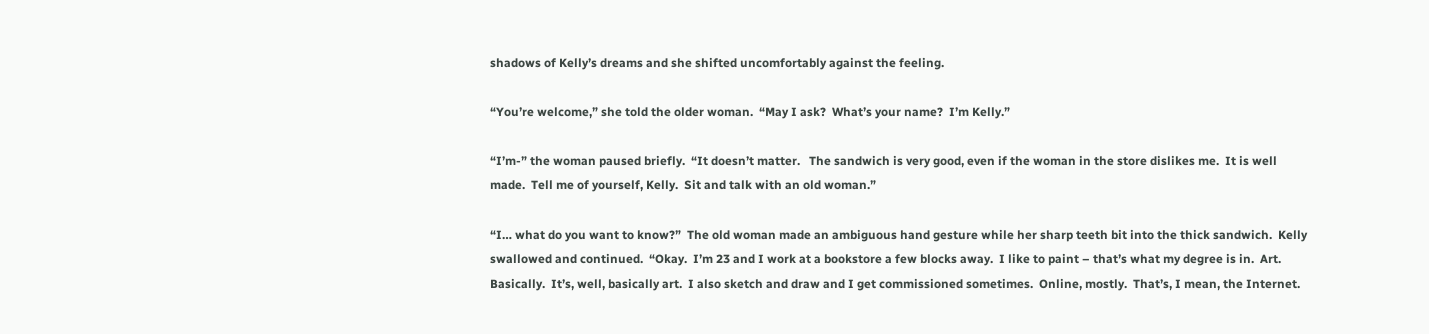shadows of Kelly’s dreams and she shifted uncomfortably against the feeling.

“You’re welcome,” she told the older woman.  “May I ask?  What’s your name?  I’m Kelly.”

“I’m-” the woman paused briefly.  “It doesn’t matter.   The sandwich is very good, even if the woman in the store dislikes me.  It is well made.  Tell me of yourself, Kelly.  Sit and talk with an old woman.”

“I… what do you want to know?”  The old woman made an ambiguous hand gesture while her sharp teeth bit into the thick sandwich.  Kelly swallowed and continued.  “Okay.  I’m 23 and I work at a bookstore a few blocks away.  I like to paint – that’s what my degree is in.  Art.  Basically.  It’s, well, basically art.  I also sketch and draw and I get commissioned sometimes.  Online, mostly.  That’s, I mean, the Internet.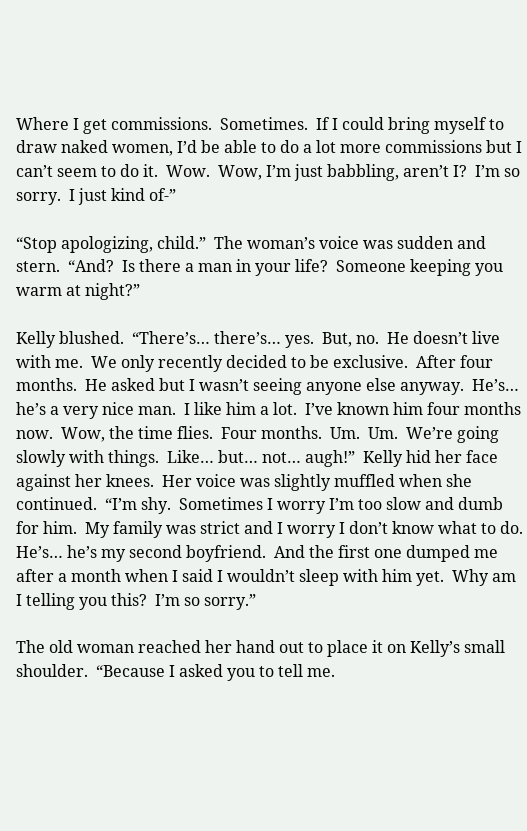Where I get commissions.  Sometimes.  If I could bring myself to draw naked women, I’d be able to do a lot more commissions but I can’t seem to do it.  Wow.  Wow, I’m just babbling, aren’t I?  I’m so sorry.  I just kind of-”

“Stop apologizing, child.”  The woman’s voice was sudden and stern.  “And?  Is there a man in your life?  Someone keeping you warm at night?”

Kelly blushed.  “There’s… there’s… yes.  But, no.  He doesn’t live with me.  We only recently decided to be exclusive.  After four months.  He asked but I wasn’t seeing anyone else anyway.  He’s… he’s a very nice man.  I like him a lot.  I’ve known him four months now.  Wow, the time flies.  Four months.  Um.  Um.  We’re going slowly with things.  Like… but… not… augh!”  Kelly hid her face against her knees.  Her voice was slightly muffled when she continued.  “I’m shy.  Sometimes I worry I’m too slow and dumb for him.  My family was strict and I worry I don’t know what to do.  He’s… he’s my second boyfriend.  And the first one dumped me after a month when I said I wouldn’t sleep with him yet.  Why am I telling you this?  I’m so sorry.”

The old woman reached her hand out to place it on Kelly’s small shoulder.  “Because I asked you to tell me.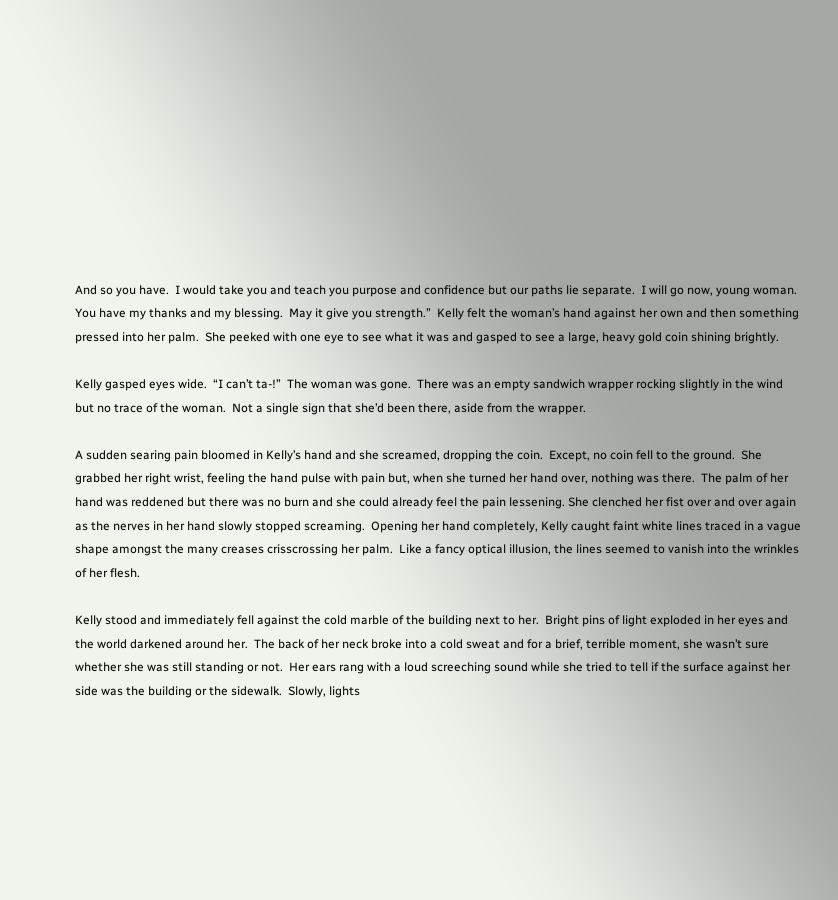And so you have.  I would take you and teach you purpose and confidence but our paths lie separate.  I will go now, young woman.  You have my thanks and my blessing.  May it give you strength.”  Kelly felt the woman’s hand against her own and then something pressed into her palm.  She peeked with one eye to see what it was and gasped to see a large, heavy gold coin shining brightly.

Kelly gasped eyes wide.  “I can’t ta-!”  The woman was gone.  There was an empty sandwich wrapper rocking slightly in the wind but no trace of the woman.  Not a single sign that she’d been there, aside from the wrapper.

A sudden searing pain bloomed in Kelly’s hand and she screamed, dropping the coin.  Except, no coin fell to the ground.  She grabbed her right wrist, feeling the hand pulse with pain but, when she turned her hand over, nothing was there.  The palm of her hand was reddened but there was no burn and she could already feel the pain lessening. She clenched her fist over and over again as the nerves in her hand slowly stopped screaming.  Opening her hand completely, Kelly caught faint white lines traced in a vague shape amongst the many creases crisscrossing her palm.  Like a fancy optical illusion, the lines seemed to vanish into the wrinkles of her flesh.

Kelly stood and immediately fell against the cold marble of the building next to her.  Bright pins of light exploded in her eyes and the world darkened around her.  The back of her neck broke into a cold sweat and for a brief, terrible moment, she wasn’t sure whether she was still standing or not.  Her ears rang with a loud screeching sound while she tried to tell if the surface against her side was the building or the sidewalk.  Slowly, lights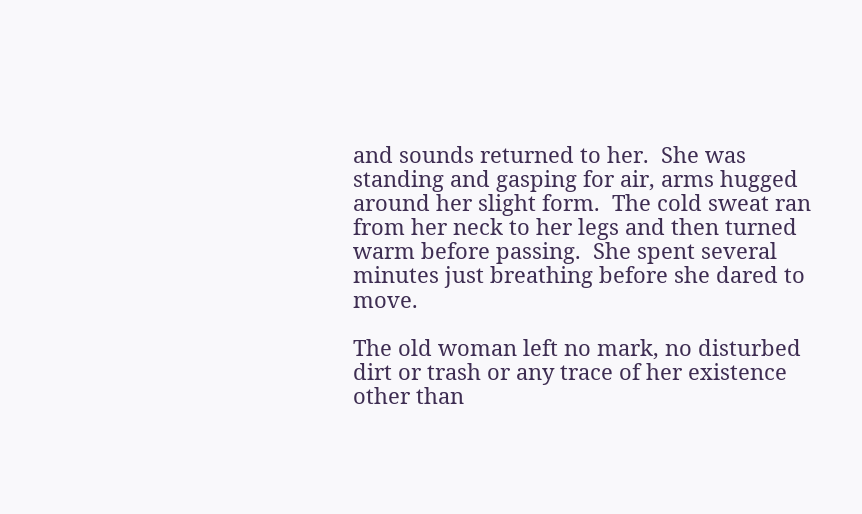and sounds returned to her.  She was standing and gasping for air, arms hugged around her slight form.  The cold sweat ran from her neck to her legs and then turned warm before passing.  She spent several minutes just breathing before she dared to move.

The old woman left no mark, no disturbed dirt or trash or any trace of her existence other than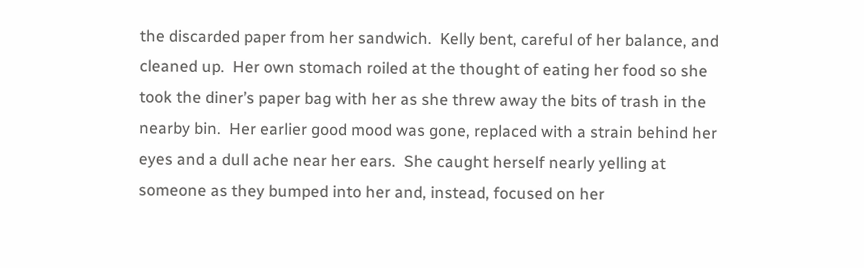the discarded paper from her sandwich.  Kelly bent, careful of her balance, and cleaned up.  Her own stomach roiled at the thought of eating her food so she took the diner’s paper bag with her as she threw away the bits of trash in the nearby bin.  Her earlier good mood was gone, replaced with a strain behind her eyes and a dull ache near her ears.  She caught herself nearly yelling at someone as they bumped into her and, instead, focused on her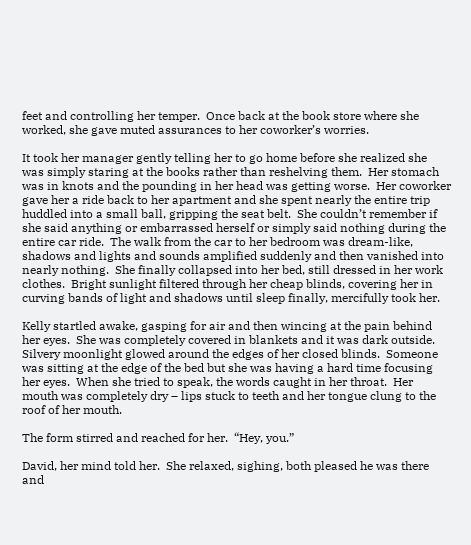feet and controlling her temper.  Once back at the book store where she worked, she gave muted assurances to her coworker’s worries.

It took her manager gently telling her to go home before she realized she was simply staring at the books rather than reshelving them.  Her stomach was in knots and the pounding in her head was getting worse.  Her coworker gave her a ride back to her apartment and she spent nearly the entire trip huddled into a small ball, gripping the seat belt.  She couldn’t remember if she said anything or embarrassed herself or simply said nothing during the entire car ride.  The walk from the car to her bedroom was dream-like, shadows and lights and sounds amplified suddenly and then vanished into nearly nothing.  She finally collapsed into her bed, still dressed in her work clothes.  Bright sunlight filtered through her cheap blinds, covering her in curving bands of light and shadows until sleep finally, mercifully took her.

Kelly startled awake, gasping for air and then wincing at the pain behind her eyes.  She was completely covered in blankets and it was dark outside.  Silvery moonlight glowed around the edges of her closed blinds.  Someone was sitting at the edge of the bed but she was having a hard time focusing her eyes.  When she tried to speak, the words caught in her throat.  Her mouth was completely dry – lips stuck to teeth and her tongue clung to the roof of her mouth.

The form stirred and reached for her.  “Hey, you.”

David, her mind told her.  She relaxed, sighing, both pleased he was there and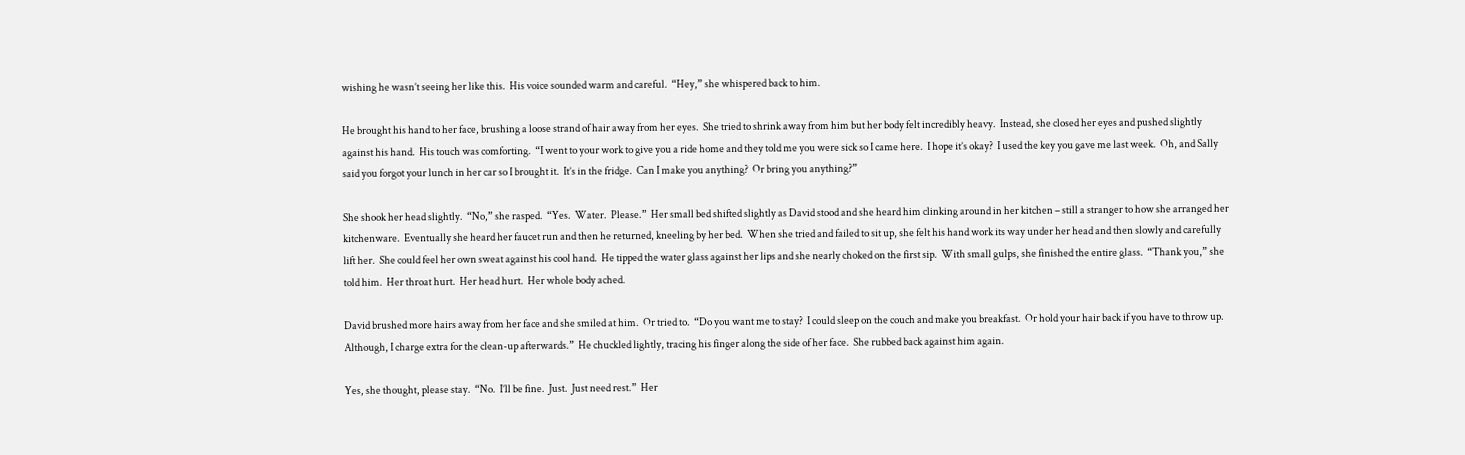wishing he wasn’t seeing her like this.  His voice sounded warm and careful.  “Hey,” she whispered back to him.

He brought his hand to her face, brushing a loose strand of hair away from her eyes.  She tried to shrink away from him but her body felt incredibly heavy.  Instead, she closed her eyes and pushed slightly against his hand.  His touch was comforting.  “I went to your work to give you a ride home and they told me you were sick so I came here.  I hope it’s okay?  I used the key you gave me last week.  Oh, and Sally said you forgot your lunch in her car so I brought it.  It’s in the fridge.  Can I make you anything?  Or bring you anything?”

She shook her head slightly.  “No,” she rasped.  “Yes.  Water.  Please.”  Her small bed shifted slightly as David stood and she heard him clinking around in her kitchen – still a stranger to how she arranged her kitchenware.  Eventually she heard her faucet run and then he returned, kneeling by her bed.  When she tried and failed to sit up, she felt his hand work its way under her head and then slowly and carefully lift her.  She could feel her own sweat against his cool hand.  He tipped the water glass against her lips and she nearly choked on the first sip.  With small gulps, she finished the entire glass.  “Thank you,” she told him.  Her throat hurt.  Her head hurt.  Her whole body ached.

David brushed more hairs away from her face and she smiled at him.  Or tried to.  “Do you want me to stay?  I could sleep on the couch and make you breakfast.  Or hold your hair back if you have to throw up.  Although, I charge extra for the clean-up afterwards.”  He chuckled lightly, tracing his finger along the side of her face.  She rubbed back against him again.

Yes, she thought, please stay.  “No.  I’ll be fine.  Just.  Just need rest.”  Her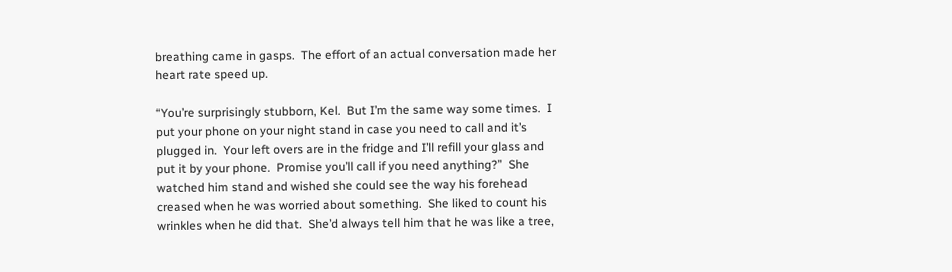breathing came in gasps.  The effort of an actual conversation made her heart rate speed up.

“You’re surprisingly stubborn, Kel.  But I’m the same way some times.  I put your phone on your night stand in case you need to call and it’s plugged in.  Your left overs are in the fridge and I’ll refill your glass and put it by your phone.  Promise you’ll call if you need anything?”  She watched him stand and wished she could see the way his forehead creased when he was worried about something.  She liked to count his wrinkles when he did that.  She’d always tell him that he was like a tree,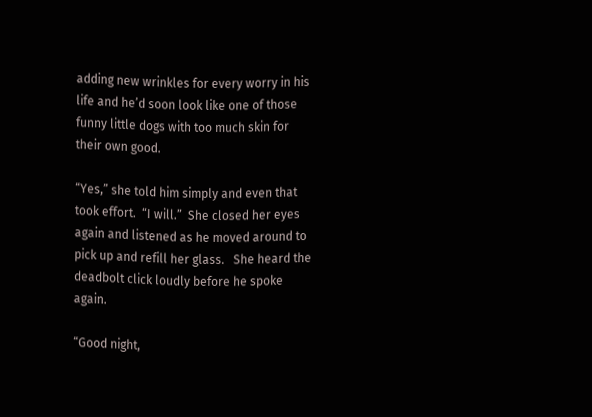adding new wrinkles for every worry in his life and he’d soon look like one of those funny little dogs with too much skin for their own good.

“Yes,” she told him simply and even that took effort.  “I will.”  She closed her eyes again and listened as he moved around to pick up and refill her glass.   She heard the deadbolt click loudly before he spoke again.

“Good night,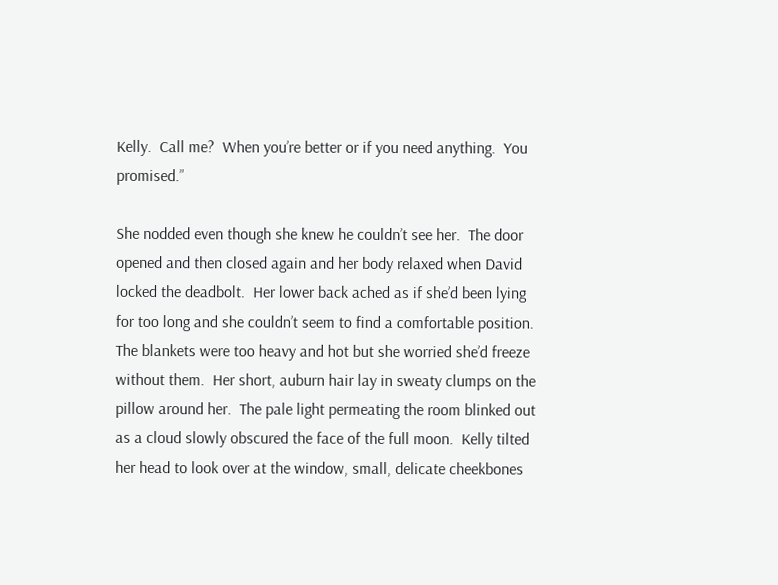Kelly.  Call me?  When you’re better or if you need anything.  You promised.”

She nodded even though she knew he couldn’t see her.  The door opened and then closed again and her body relaxed when David locked the deadbolt.  Her lower back ached as if she’d been lying for too long and she couldn’t seem to find a comfortable position.  The blankets were too heavy and hot but she worried she’d freeze without them.  Her short, auburn hair lay in sweaty clumps on the pillow around her.  The pale light permeating the room blinked out as a cloud slowly obscured the face of the full moon.  Kelly tilted her head to look over at the window, small, delicate cheekbones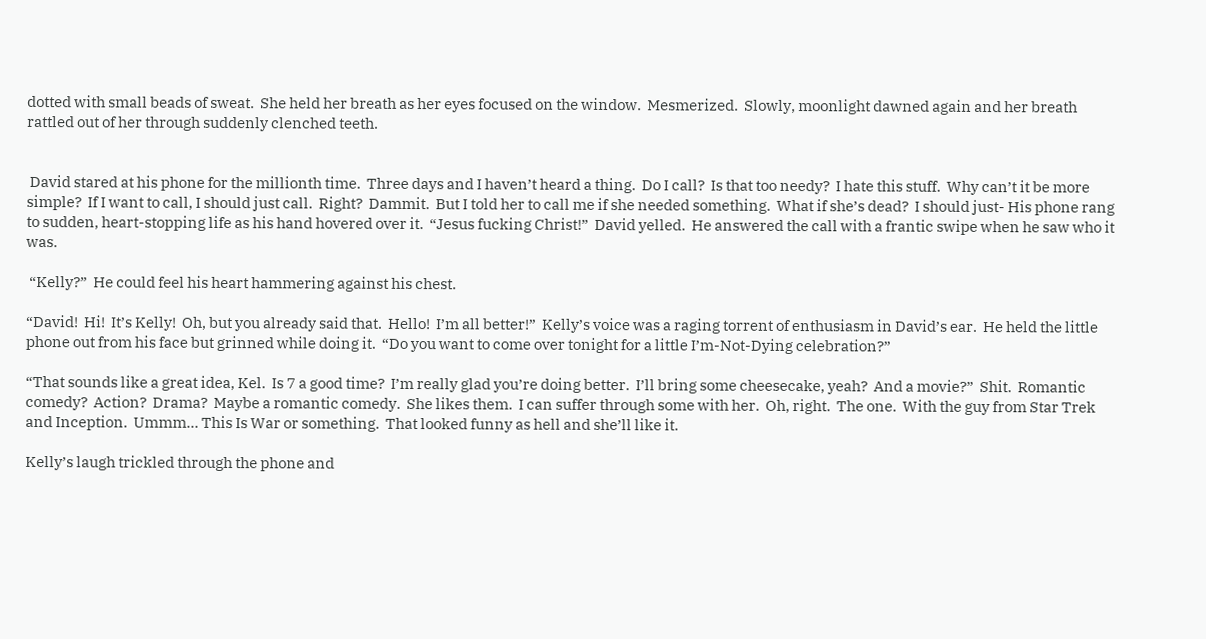dotted with small beads of sweat.  She held her breath as her eyes focused on the window.  Mesmerized.  Slowly, moonlight dawned again and her breath rattled out of her through suddenly clenched teeth.


 David stared at his phone for the millionth time.  Three days and I haven’t heard a thing.  Do I call?  Is that too needy?  I hate this stuff.  Why can’t it be more simple?  If I want to call, I should just call.  Right?  Dammit.  But I told her to call me if she needed something.  What if she’s dead?  I should just- His phone rang to sudden, heart-stopping life as his hand hovered over it.  “Jesus fucking Christ!”  David yelled.  He answered the call with a frantic swipe when he saw who it was.

 “Kelly?”  He could feel his heart hammering against his chest.

“David!  Hi!  It’s Kelly!  Oh, but you already said that.  Hello!  I’m all better!”  Kelly’s voice was a raging torrent of enthusiasm in David’s ear.  He held the little phone out from his face but grinned while doing it.  “Do you want to come over tonight for a little I’m-Not-Dying celebration?”

“That sounds like a great idea, Kel.  Is 7 a good time?  I’m really glad you’re doing better.  I’ll bring some cheesecake, yeah?  And a movie?”  Shit.  Romantic comedy?  Action?  Drama?  Maybe a romantic comedy.  She likes them.  I can suffer through some with her.  Oh, right.  The one.  With the guy from Star Trek and Inception.  Ummm… This Is War or something.  That looked funny as hell and she’ll like it.

Kelly’s laugh trickled through the phone and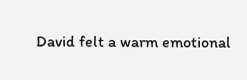David felt a warm emotional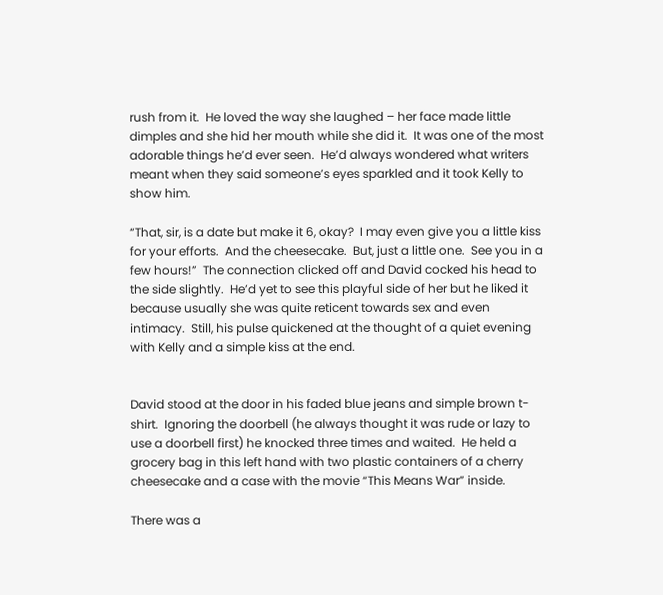rush from it.  He loved the way she laughed – her face made little dimples and she hid her mouth while she did it.  It was one of the most adorable things he’d ever seen.  He’d always wondered what writers meant when they said someone’s eyes sparkled and it took Kelly to show him.

“That, sir, is a date but make it 6, okay?  I may even give you a little kiss for your efforts.  And the cheesecake.  But, just a little one.  See you in a few hours!”  The connection clicked off and David cocked his head to the side slightly.  He’d yet to see this playful side of her but he liked it because usually she was quite reticent towards sex and even intimacy.  Still, his pulse quickened at the thought of a quiet evening with Kelly and a simple kiss at the end.


David stood at the door in his faded blue jeans and simple brown t-shirt.  Ignoring the doorbell (he always thought it was rude or lazy to use a doorbell first) he knocked three times and waited.  He held a grocery bag in this left hand with two plastic containers of a cherry cheesecake and a case with the movie “This Means War” inside.

There was a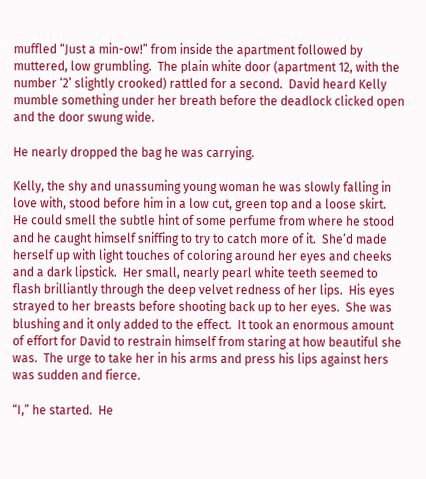muffled “Just a min-ow!” from inside the apartment followed by muttered, low grumbling.  The plain white door (apartment 12, with the number ‘2’ slightly crooked) rattled for a second.  David heard Kelly mumble something under her breath before the deadlock clicked open and the door swung wide.

He nearly dropped the bag he was carrying.

Kelly, the shy and unassuming young woman he was slowly falling in love with, stood before him in a low cut, green top and a loose skirt.  He could smell the subtle hint of some perfume from where he stood and he caught himself sniffing to try to catch more of it.  She’d made herself up with light touches of coloring around her eyes and cheeks and a dark lipstick.  Her small, nearly pearl white teeth seemed to flash brilliantly through the deep velvet redness of her lips.  His eyes strayed to her breasts before shooting back up to her eyes.  She was blushing and it only added to the effect.  It took an enormous amount of effort for David to restrain himself from staring at how beautiful she was.  The urge to take her in his arms and press his lips against hers was sudden and fierce.

“I,” he started.  He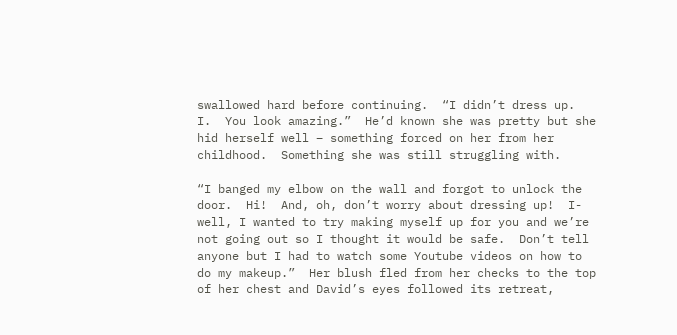swallowed hard before continuing.  “I didn’t dress up.  I.  You look amazing.”  He’d known she was pretty but she hid herself well – something forced on her from her childhood.  Something she was still struggling with.

“I banged my elbow on the wall and forgot to unlock the door.  Hi!  And, oh, don’t worry about dressing up!  I- well, I wanted to try making myself up for you and we’re not going out so I thought it would be safe.  Don’t tell anyone but I had to watch some Youtube videos on how to do my makeup.”  Her blush fled from her checks to the top of her chest and David’s eyes followed its retreat,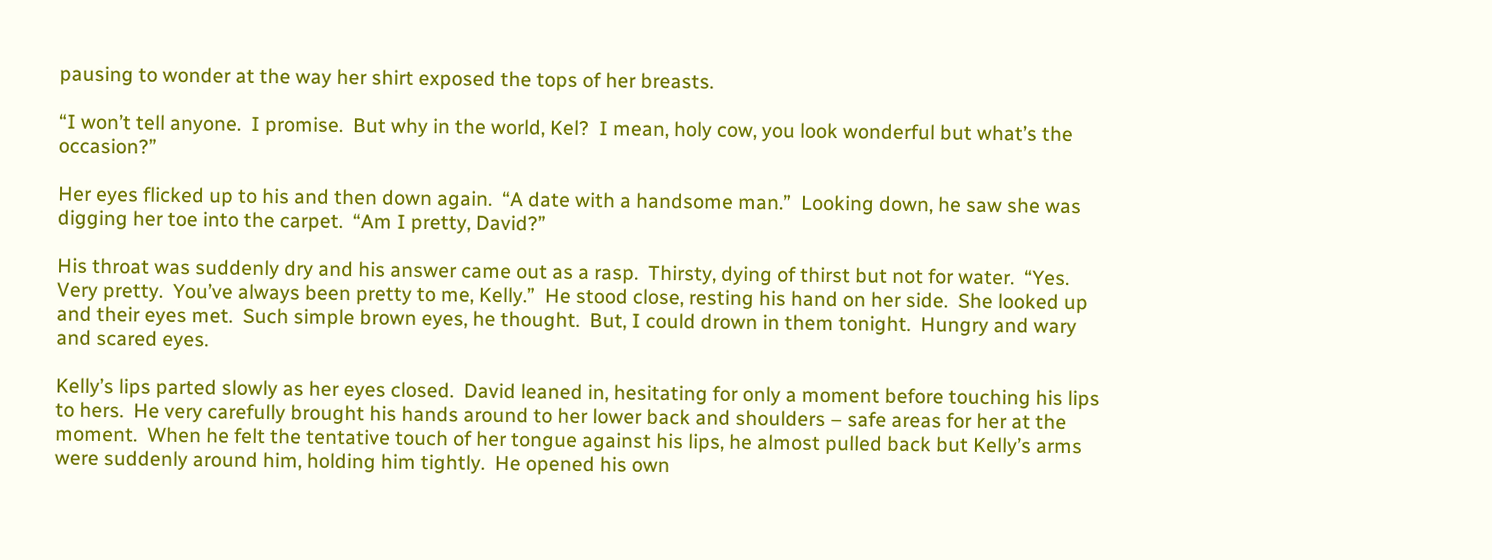pausing to wonder at the way her shirt exposed the tops of her breasts.

“I won’t tell anyone.  I promise.  But why in the world, Kel?  I mean, holy cow, you look wonderful but what’s the occasion?”

Her eyes flicked up to his and then down again.  “A date with a handsome man.”  Looking down, he saw she was digging her toe into the carpet.  “Am I pretty, David?”

His throat was suddenly dry and his answer came out as a rasp.  Thirsty, dying of thirst but not for water.  “Yes.  Very pretty.  You’ve always been pretty to me, Kelly.”  He stood close, resting his hand on her side.  She looked up and their eyes met.  Such simple brown eyes, he thought.  But, I could drown in them tonight.  Hungry and wary and scared eyes.

Kelly’s lips parted slowly as her eyes closed.  David leaned in, hesitating for only a moment before touching his lips to hers.  He very carefully brought his hands around to her lower back and shoulders – safe areas for her at the moment.  When he felt the tentative touch of her tongue against his lips, he almost pulled back but Kelly’s arms were suddenly around him, holding him tightly.  He opened his own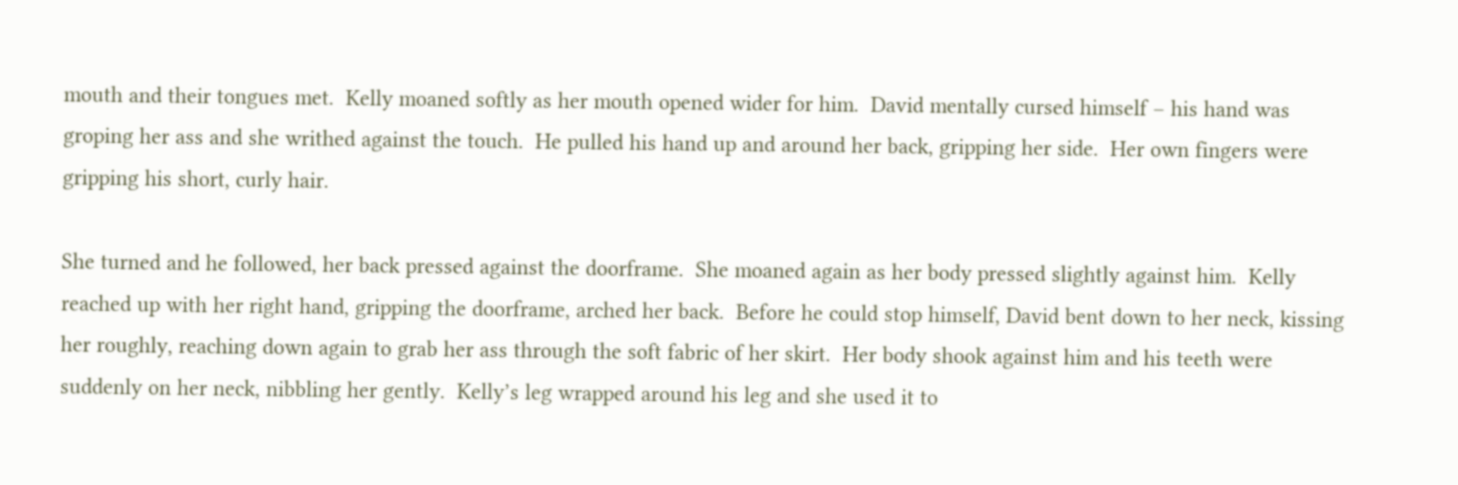mouth and their tongues met.  Kelly moaned softly as her mouth opened wider for him.  David mentally cursed himself – his hand was groping her ass and she writhed against the touch.  He pulled his hand up and around her back, gripping her side.  Her own fingers were gripping his short, curly hair.

She turned and he followed, her back pressed against the doorframe.  She moaned again as her body pressed slightly against him.  Kelly reached up with her right hand, gripping the doorframe, arched her back.  Before he could stop himself, David bent down to her neck, kissing her roughly, reaching down again to grab her ass through the soft fabric of her skirt.  Her body shook against him and his teeth were suddenly on her neck, nibbling her gently.  Kelly’s leg wrapped around his leg and she used it to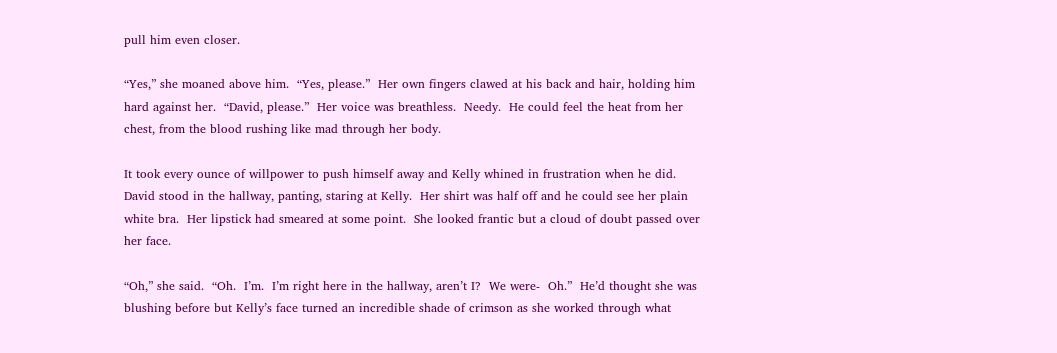pull him even closer.

“Yes,” she moaned above him.  “Yes, please.”  Her own fingers clawed at his back and hair, holding him hard against her.  “David, please.”  Her voice was breathless.  Needy.  He could feel the heat from her chest, from the blood rushing like mad through her body.

It took every ounce of willpower to push himself away and Kelly whined in frustration when he did.  David stood in the hallway, panting, staring at Kelly.  Her shirt was half off and he could see her plain white bra.  Her lipstick had smeared at some point.  She looked frantic but a cloud of doubt passed over her face.

“Oh,” she said.  “Oh.  I’m.  I’m right here in the hallway, aren’t I?  We were-  Oh.”  He’d thought she was blushing before but Kelly’s face turned an incredible shade of crimson as she worked through what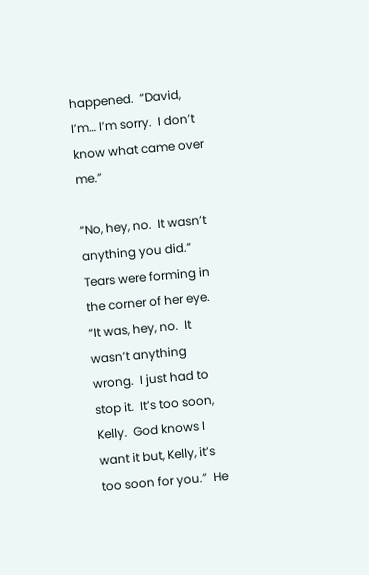happened.  “David, I’m… I’m sorry.  I don’t know what came over me.”

“No, hey, no.  It wasn’t anything you did.”  Tears were forming in the corner of her eye.  “It was, hey, no.  It wasn’t anything wrong.  I just had to stop it.  It’s too soon, Kelly.  God knows I want it but, Kelly, it’s too soon for you.”  He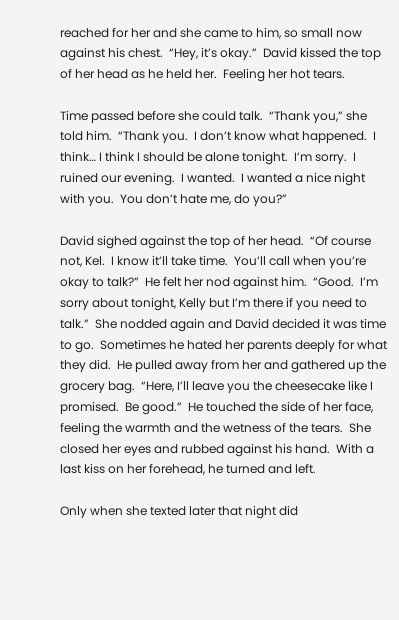reached for her and she came to him, so small now against his chest.  “Hey, it’s okay.”  David kissed the top of her head as he held her.  Feeling her hot tears.

Time passed before she could talk.  “Thank you,” she told him.  “Thank you.  I don’t know what happened.  I think… I think I should be alone tonight.  I’m sorry.  I ruined our evening.  I wanted.  I wanted a nice night with you.  You don’t hate me, do you?”

David sighed against the top of her head.  “Of course not, Kel.  I know it’ll take time.  You’ll call when you’re okay to talk?”  He felt her nod against him.  “Good.  I’m sorry about tonight, Kelly but I’m there if you need to talk.”  She nodded again and David decided it was time to go.  Sometimes he hated her parents deeply for what they did.  He pulled away from her and gathered up the grocery bag.  “Here, I’ll leave you the cheesecake like I promised.  Be good.”  He touched the side of her face, feeling the warmth and the wetness of the tears.  She closed her eyes and rubbed against his hand.  With a last kiss on her forehead, he turned and left.

Only when she texted later that night did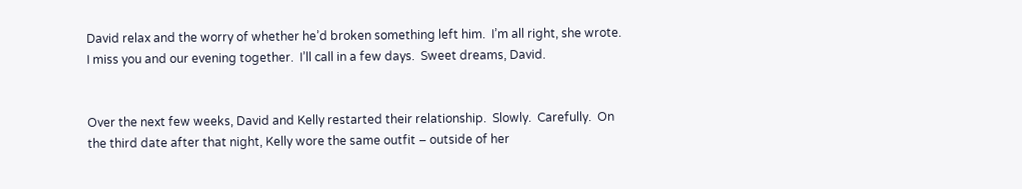David relax and the worry of whether he’d broken something left him.  I’m all right, she wrote.  I miss you and our evening together.  I’ll call in a few days.  Sweet dreams, David.


Over the next few weeks, David and Kelly restarted their relationship.  Slowly.  Carefully.  On the third date after that night, Kelly wore the same outfit – outside of her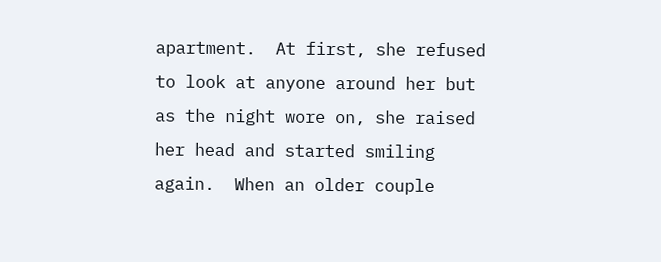apartment.  At first, she refused to look at anyone around her but as the night wore on, she raised her head and started smiling again.  When an older couple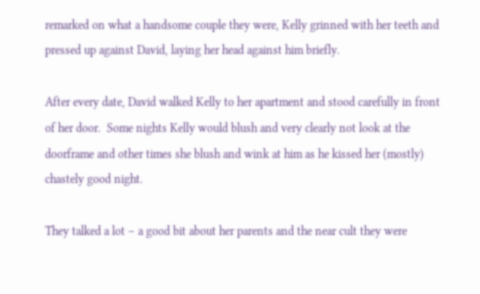remarked on what a handsome couple they were, Kelly grinned with her teeth and pressed up against David, laying her head against him briefly.

After every date, David walked Kelly to her apartment and stood carefully in front of her door.  Some nights Kelly would blush and very clearly not look at the doorframe and other times she blush and wink at him as he kissed her (mostly) chastely good night.

They talked a lot – a good bit about her parents and the near cult they were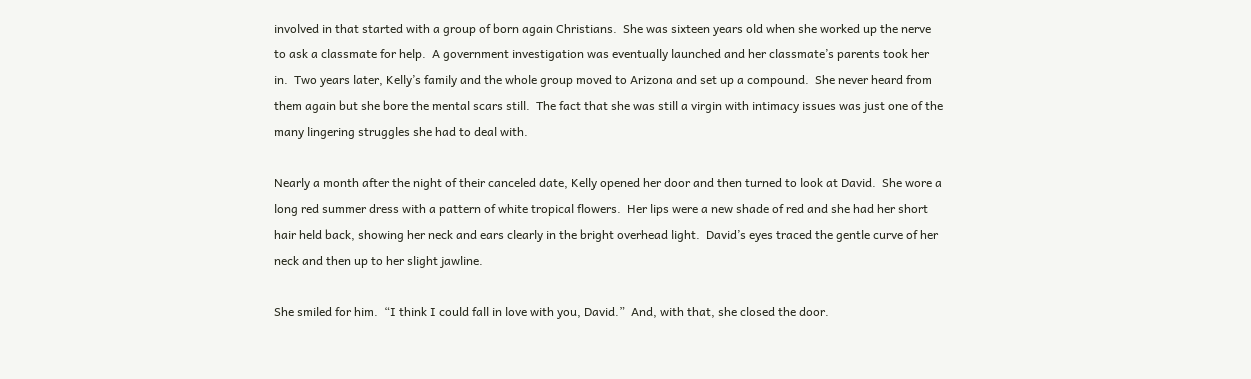involved in that started with a group of born again Christians.  She was sixteen years old when she worked up the nerve to ask a classmate for help.  A government investigation was eventually launched and her classmate’s parents took her in.  Two years later, Kelly’s family and the whole group moved to Arizona and set up a compound.  She never heard from them again but she bore the mental scars still.  The fact that she was still a virgin with intimacy issues was just one of the many lingering struggles she had to deal with.

Nearly a month after the night of their canceled date, Kelly opened her door and then turned to look at David.  She wore a long red summer dress with a pattern of white tropical flowers.  Her lips were a new shade of red and she had her short hair held back, showing her neck and ears clearly in the bright overhead light.  David’s eyes traced the gentle curve of her neck and then up to her slight jawline.

She smiled for him.  “I think I could fall in love with you, David.”  And, with that, she closed the door.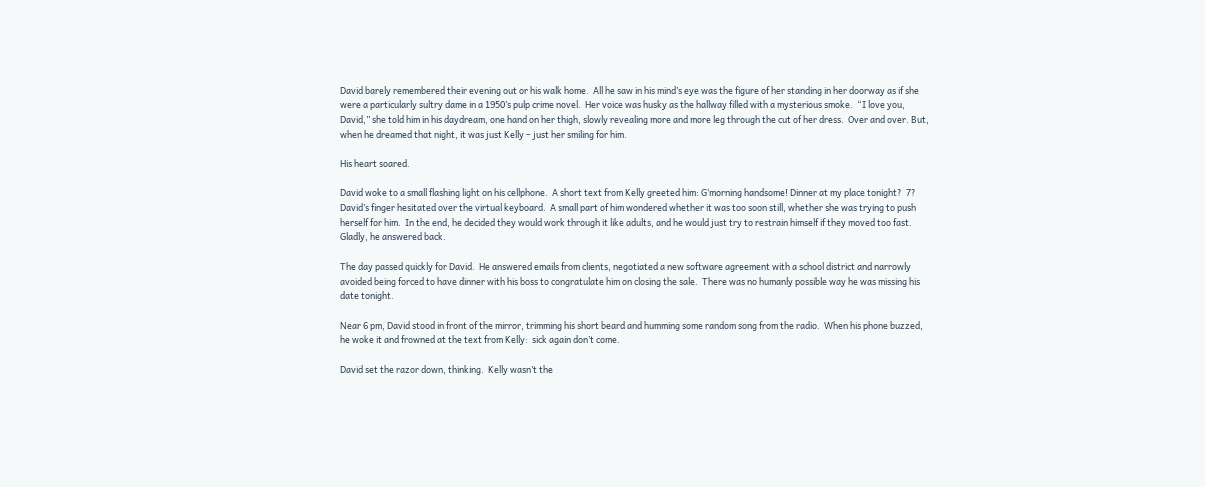David barely remembered their evening out or his walk home.  All he saw in his mind’s eye was the figure of her standing in her doorway as if she were a particularly sultry dame in a 1950’s pulp crime novel.  Her voice was husky as the hallway filled with a mysterious smoke.  “I love you, David,” she told him in his daydream, one hand on her thigh, slowly revealing more and more leg through the cut of her dress.  Over and over. But, when he dreamed that night, it was just Kelly – just her smiling for him.

His heart soared.

David woke to a small flashing light on his cellphone.  A short text from Kelly greeted him: G‘morning handsome! Dinner at my place tonight?  7?  David’s finger hesitated over the virtual keyboard.  A small part of him wondered whether it was too soon still, whether she was trying to push herself for him.  In the end, he decided they would work through it like adults, and he would just try to restrain himself if they moved too fast.  Gladly, he answered back.

The day passed quickly for David.  He answered emails from clients, negotiated a new software agreement with a school district and narrowly avoided being forced to have dinner with his boss to congratulate him on closing the sale.  There was no humanly possible way he was missing his date tonight.

Near 6 pm, David stood in front of the mirror, trimming his short beard and humming some random song from the radio.  When his phone buzzed, he woke it and frowned at the text from Kelly:  sick again don’t come.

David set the razor down, thinking.  Kelly wasn’t the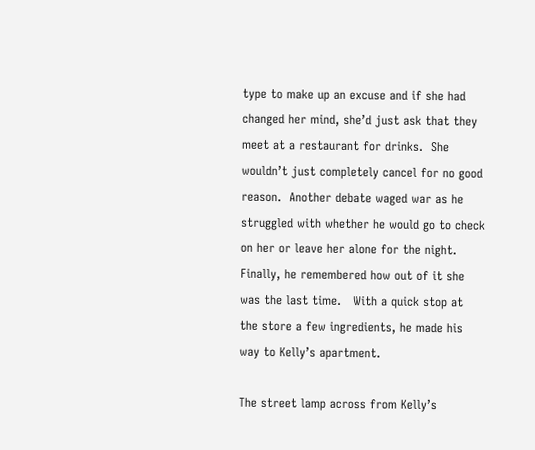type to make up an excuse and if she had changed her mind, she’d just ask that they meet at a restaurant for drinks.  She wouldn’t just completely cancel for no good reason.  Another debate waged war as he struggled with whether he would go to check on her or leave her alone for the night.  Finally, he remembered how out of it she was the last time.   With a quick stop at the store a few ingredients, he made his way to Kelly’s apartment.

The street lamp across from Kelly’s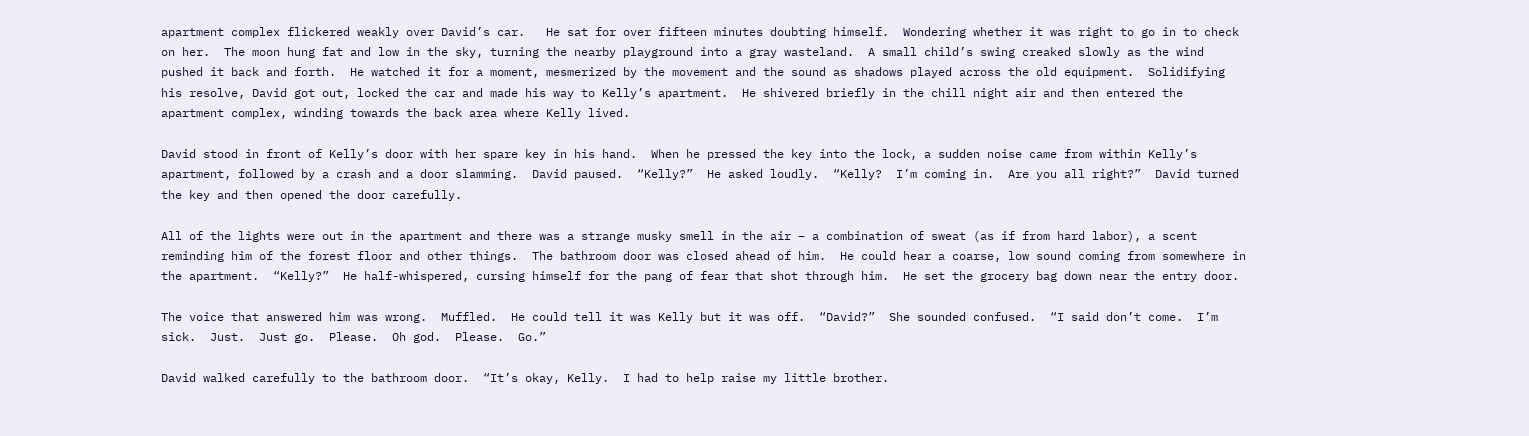apartment complex flickered weakly over David’s car.   He sat for over fifteen minutes doubting himself.  Wondering whether it was right to go in to check on her.  The moon hung fat and low in the sky, turning the nearby playground into a gray wasteland.  A small child’s swing creaked slowly as the wind pushed it back and forth.  He watched it for a moment, mesmerized by the movement and the sound as shadows played across the old equipment.  Solidifying his resolve, David got out, locked the car and made his way to Kelly’s apartment.  He shivered briefly in the chill night air and then entered the apartment complex, winding towards the back area where Kelly lived.

David stood in front of Kelly’s door with her spare key in his hand.  When he pressed the key into the lock, a sudden noise came from within Kelly’s apartment, followed by a crash and a door slamming.  David paused.  “Kelly?”  He asked loudly.  “Kelly?  I’m coming in.  Are you all right?”  David turned the key and then opened the door carefully.

All of the lights were out in the apartment and there was a strange musky smell in the air – a combination of sweat (as if from hard labor), a scent reminding him of the forest floor and other things.  The bathroom door was closed ahead of him.  He could hear a coarse, low sound coming from somewhere in the apartment.  “Kelly?”  He half-whispered, cursing himself for the pang of fear that shot through him.  He set the grocery bag down near the entry door.

The voice that answered him was wrong.  Muffled.  He could tell it was Kelly but it was off.  “David?”  She sounded confused.  “I said don’t come.  I’m sick.  Just.  Just go.  Please.  Oh god.  Please.  Go.”

David walked carefully to the bathroom door.  “It’s okay, Kelly.  I had to help raise my little brother.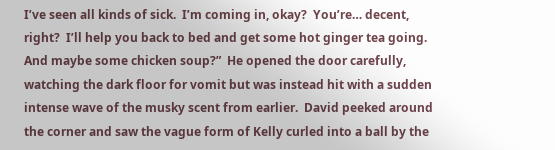I’ve seen all kinds of sick.  I’m coming in, okay?  You’re… decent, right?  I’ll help you back to bed and get some hot ginger tea going.  And maybe some chicken soup?”  He opened the door carefully, watching the dark floor for vomit but was instead hit with a sudden intense wave of the musky scent from earlier.  David peeked around the corner and saw the vague form of Kelly curled into a ball by the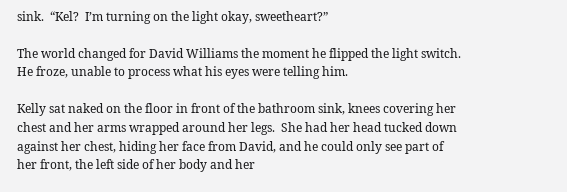sink.  “Kel?  I’m turning on the light okay, sweetheart?”

The world changed for David Williams the moment he flipped the light switch.  He froze, unable to process what his eyes were telling him.

Kelly sat naked on the floor in front of the bathroom sink, knees covering her chest and her arms wrapped around her legs.  She had her head tucked down against her chest, hiding her face from David, and he could only see part of her front, the left side of her body and her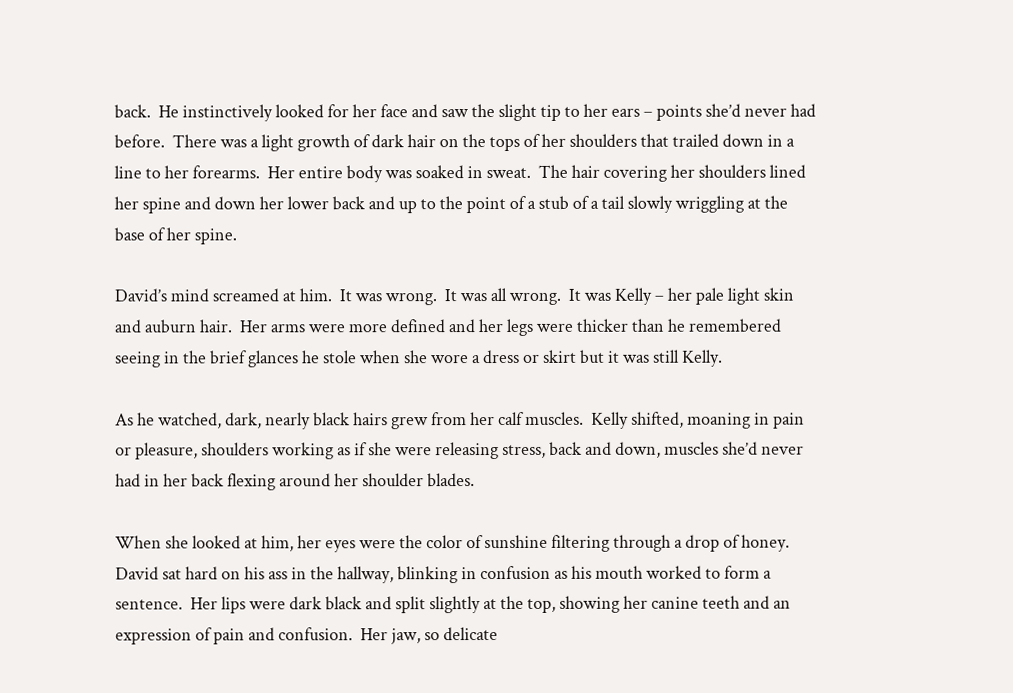back.  He instinctively looked for her face and saw the slight tip to her ears – points she’d never had before.  There was a light growth of dark hair on the tops of her shoulders that trailed down in a line to her forearms.  Her entire body was soaked in sweat.  The hair covering her shoulders lined her spine and down her lower back and up to the point of a stub of a tail slowly wriggling at the base of her spine.

David’s mind screamed at him.  It was wrong.  It was all wrong.  It was Kelly – her pale light skin and auburn hair.  Her arms were more defined and her legs were thicker than he remembered seeing in the brief glances he stole when she wore a dress or skirt but it was still Kelly.

As he watched, dark, nearly black hairs grew from her calf muscles.  Kelly shifted, moaning in pain or pleasure, shoulders working as if she were releasing stress, back and down, muscles she’d never had in her back flexing around her shoulder blades.

When she looked at him, her eyes were the color of sunshine filtering through a drop of honey.  David sat hard on his ass in the hallway, blinking in confusion as his mouth worked to form a sentence.  Her lips were dark black and split slightly at the top, showing her canine teeth and an expression of pain and confusion.  Her jaw, so delicate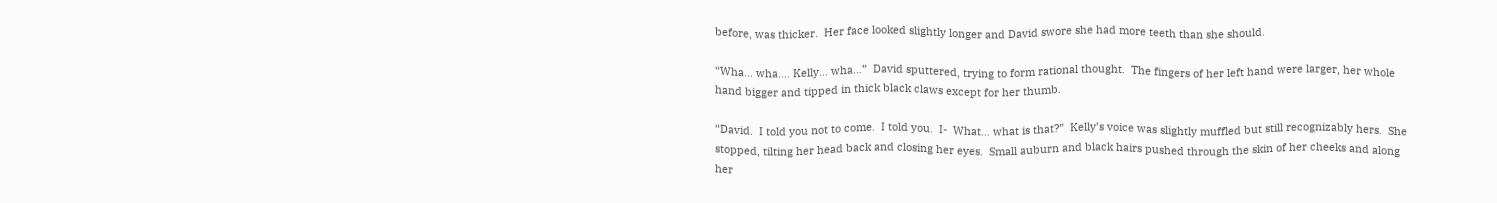before, was thicker.  Her face looked slightly longer and David swore she had more teeth than she should.

“Wha… wha…. Kelly… wha…”  David sputtered, trying to form rational thought.  The fingers of her left hand were larger, her whole hand bigger and tipped in thick black claws except for her thumb.

“David.  I told you not to come.  I told you.  I-  What… what is that?”  Kelly’s voice was slightly muffled but still recognizably hers.  She stopped, tilting her head back and closing her eyes.  Small auburn and black hairs pushed through the skin of her cheeks and along her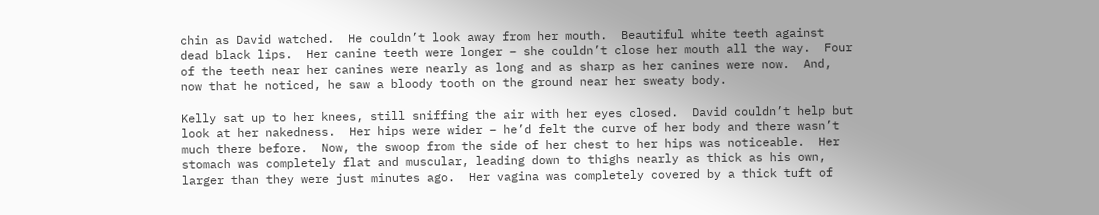chin as David watched.  He couldn’t look away from her mouth.  Beautiful white teeth against dead black lips.  Her canine teeth were longer – she couldn’t close her mouth all the way.  Four of the teeth near her canines were nearly as long and as sharp as her canines were now.  And, now that he noticed, he saw a bloody tooth on the ground near her sweaty body.

Kelly sat up to her knees, still sniffing the air with her eyes closed.  David couldn’t help but look at her nakedness.  Her hips were wider – he’d felt the curve of her body and there wasn’t much there before.  Now, the swoop from the side of her chest to her hips was noticeable.  Her stomach was completely flat and muscular, leading down to thighs nearly as thick as his own, larger than they were just minutes ago.  Her vagina was completely covered by a thick tuft of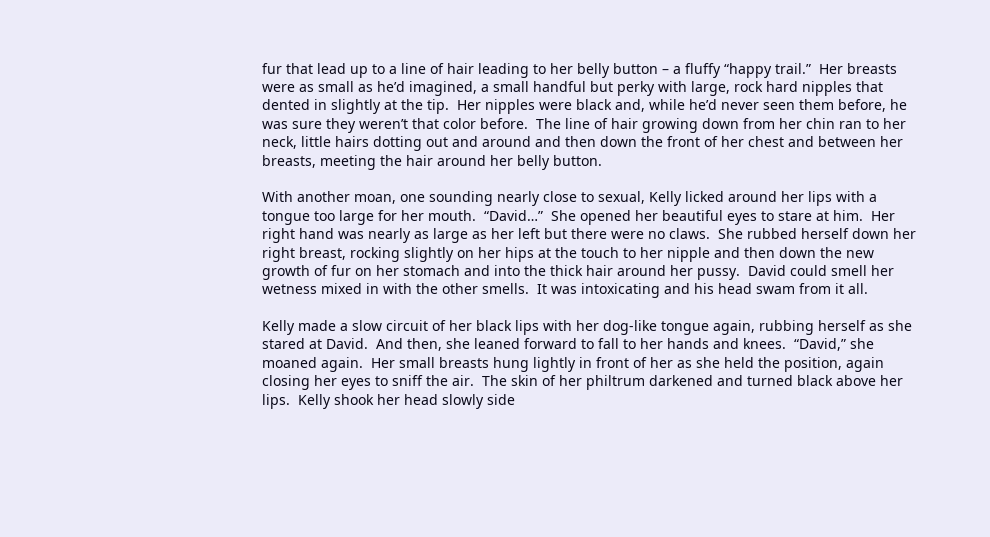fur that lead up to a line of hair leading to her belly button – a fluffy “happy trail.”  Her breasts were as small as he’d imagined, a small handful but perky with large, rock hard nipples that dented in slightly at the tip.  Her nipples were black and, while he’d never seen them before, he was sure they weren’t that color before.  The line of hair growing down from her chin ran to her neck, little hairs dotting out and around and then down the front of her chest and between her breasts, meeting the hair around her belly button.

With another moan, one sounding nearly close to sexual, Kelly licked around her lips with a tongue too large for her mouth.  “David…”  She opened her beautiful eyes to stare at him.  Her right hand was nearly as large as her left but there were no claws.  She rubbed herself down her right breast, rocking slightly on her hips at the touch to her nipple and then down the new growth of fur on her stomach and into the thick hair around her pussy.  David could smell her wetness mixed in with the other smells.  It was intoxicating and his head swam from it all.

Kelly made a slow circuit of her black lips with her dog-like tongue again, rubbing herself as she stared at David.  And then, she leaned forward to fall to her hands and knees.  “David,” she moaned again.  Her small breasts hung lightly in front of her as she held the position, again closing her eyes to sniff the air.  The skin of her philtrum darkened and turned black above her lips.  Kelly shook her head slowly side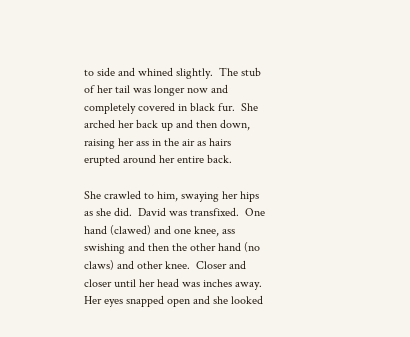to side and whined slightly.  The stub of her tail was longer now and completely covered in black fur.  She arched her back up and then down, raising her ass in the air as hairs erupted around her entire back.

She crawled to him, swaying her hips as she did.  David was transfixed.  One hand (clawed) and one knee, ass swishing and then the other hand (no claws) and other knee.  Closer and closer until her head was inches away.  Her eyes snapped open and she looked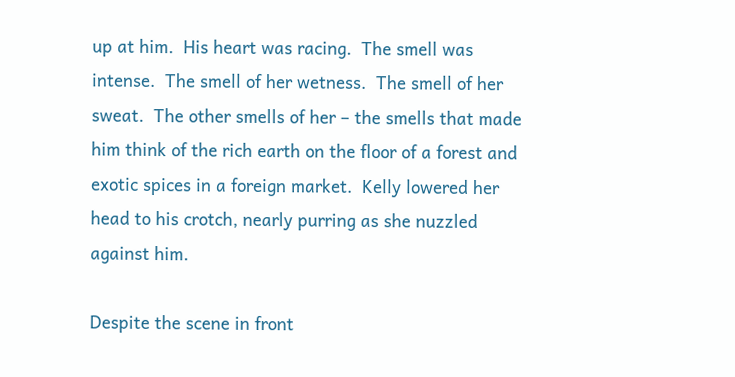up at him.  His heart was racing.  The smell was intense.  The smell of her wetness.  The smell of her sweat.  The other smells of her – the smells that made him think of the rich earth on the floor of a forest and exotic spices in a foreign market.  Kelly lowered her head to his crotch, nearly purring as she nuzzled against him.

Despite the scene in front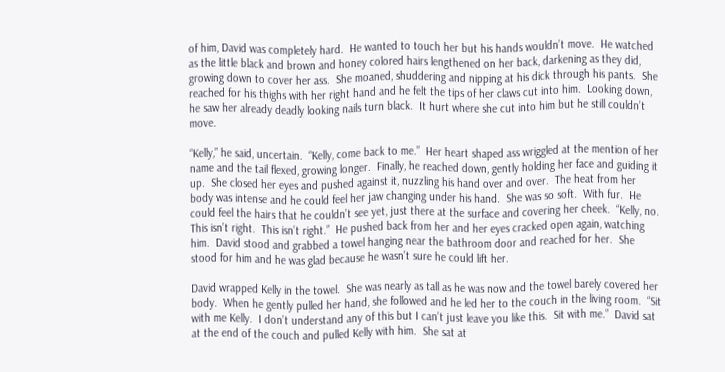of him, David was completely hard.  He wanted to touch her but his hands wouldn’t move.  He watched as the little black and brown and honey colored hairs lengthened on her back, darkening as they did, growing down to cover her ass.  She moaned, shuddering and nipping at his dick through his pants.  She reached for his thighs with her right hand and he felt the tips of her claws cut into him.  Looking down, he saw her already deadly looking nails turn black.  It hurt where she cut into him but he still couldn’t move.

“Kelly,” he said, uncertain.  “Kelly, come back to me.”  Her heart shaped ass wriggled at the mention of her name and the tail flexed, growing longer.  Finally, he reached down, gently holding her face and guiding it up.  She closed her eyes and pushed against it, nuzzling his hand over and over.  The heat from her body was intense and he could feel her jaw changing under his hand.  She was so soft.  With fur.  He could feel the hairs that he couldn’t see yet, just there at the surface and covering her cheek.  “Kelly, no.  This isn’t right.  This isn’t right.”  He pushed back from her and her eyes cracked open again, watching him.  David stood and grabbed a towel hanging near the bathroom door and reached for her.  She stood for him and he was glad because he wasn’t sure he could lift her.

David wrapped Kelly in the towel.  She was nearly as tall as he was now and the towel barely covered her body.  When he gently pulled her hand, she followed and he led her to the couch in the living room.  “Sit with me Kelly.  I don’t understand any of this but I can’t just leave you like this.  Sit with me.”  David sat at the end of the couch and pulled Kelly with him.  She sat at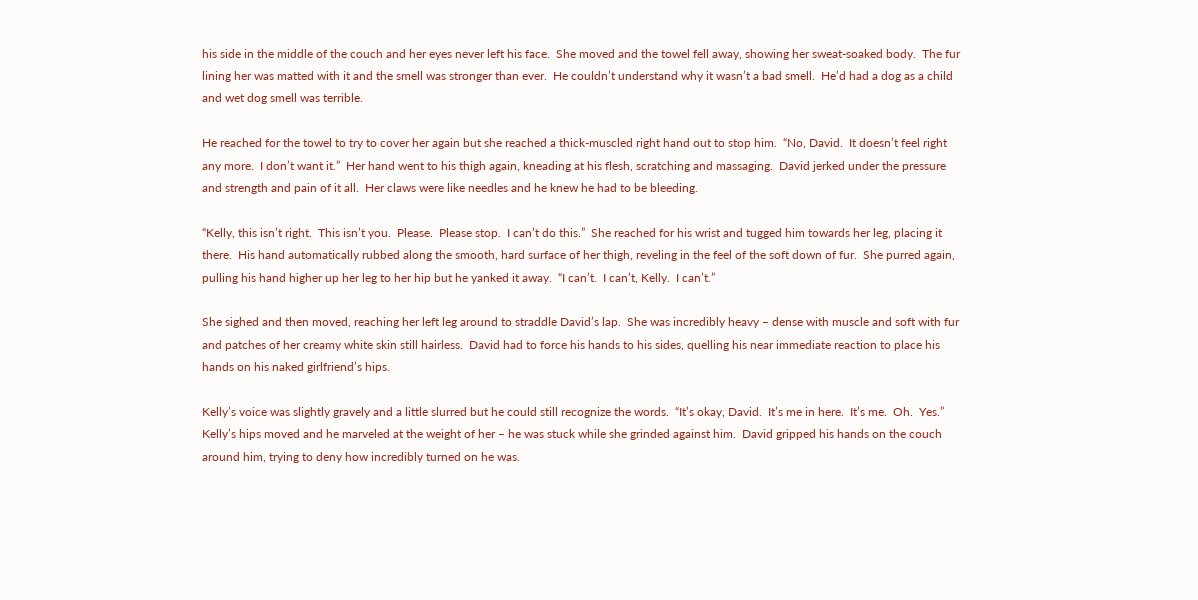his side in the middle of the couch and her eyes never left his face.  She moved and the towel fell away, showing her sweat-soaked body.  The fur lining her was matted with it and the smell was stronger than ever.  He couldn’t understand why it wasn’t a bad smell.  He’d had a dog as a child and wet dog smell was terrible.

He reached for the towel to try to cover her again but she reached a thick-muscled right hand out to stop him.  “No, David.  It doesn’t feel right any more.  I don’t want it.”  Her hand went to his thigh again, kneading at his flesh, scratching and massaging.  David jerked under the pressure and strength and pain of it all.  Her claws were like needles and he knew he had to be bleeding.

“Kelly, this isn’t right.  This isn’t you.  Please.  Please stop.  I can’t do this.”  She reached for his wrist and tugged him towards her leg, placing it there.  His hand automatically rubbed along the smooth, hard surface of her thigh, reveling in the feel of the soft down of fur.  She purred again, pulling his hand higher up her leg to her hip but he yanked it away.  “I can’t.  I can’t, Kelly.  I can’t.”

She sighed and then moved, reaching her left leg around to straddle David’s lap.  She was incredibly heavy – dense with muscle and soft with fur and patches of her creamy white skin still hairless.  David had to force his hands to his sides, quelling his near immediate reaction to place his hands on his naked girlfriend’s hips.

Kelly’s voice was slightly gravely and a little slurred but he could still recognize the words.  “It’s okay, David.  It’s me in here.  It’s me.  Oh.  Yes.”  Kelly’s hips moved and he marveled at the weight of her – he was stuck while she grinded against him.  David gripped his hands on the couch around him, trying to deny how incredibly turned on he was.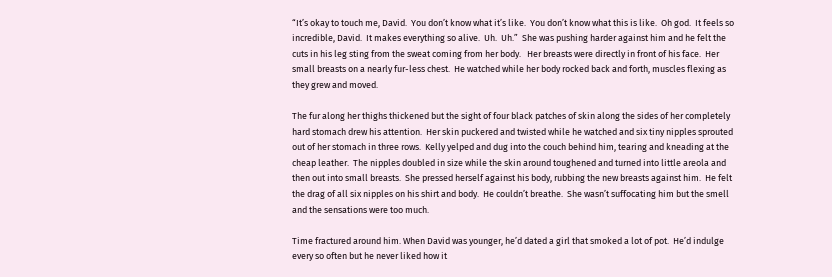“It’s okay to touch me, David.  You don’t know what it’s like.  You don’t know what this is like.  Oh god.  It feels so incredible, David.  It makes everything so alive.  Uh.  Uh.”  She was pushing harder against him and he felt the cuts in his leg sting from the sweat coming from her body.   Her breasts were directly in front of his face.  Her small breasts on a nearly fur-less chest.  He watched while her body rocked back and forth, muscles flexing as they grew and moved.

The fur along her thighs thickened but the sight of four black patches of skin along the sides of her completely hard stomach drew his attention.  Her skin puckered and twisted while he watched and six tiny nipples sprouted out of her stomach in three rows.  Kelly yelped and dug into the couch behind him, tearing and kneading at the cheap leather.  The nipples doubled in size while the skin around toughened and turned into little areola and then out into small breasts.  She pressed herself against his body, rubbing the new breasts against him.  He felt the drag of all six nipples on his shirt and body.  He couldn’t breathe.  She wasn’t suffocating him but the smell and the sensations were too much.

Time fractured around him. When David was younger, he’d dated a girl that smoked a lot of pot.  He’d indulge every so often but he never liked how it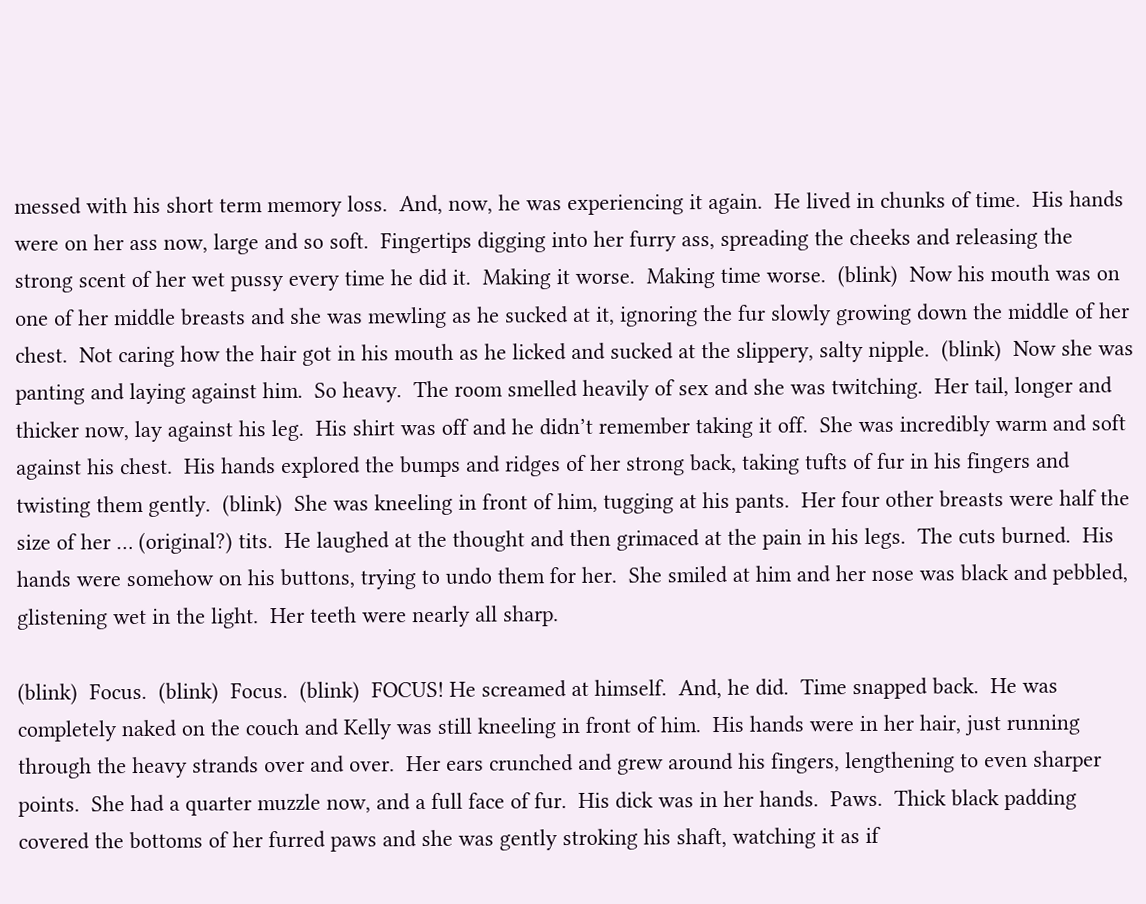messed with his short term memory loss.  And, now, he was experiencing it again.  He lived in chunks of time.  His hands were on her ass now, large and so soft.  Fingertips digging into her furry ass, spreading the cheeks and releasing the strong scent of her wet pussy every time he did it.  Making it worse.  Making time worse.  (blink)  Now his mouth was on one of her middle breasts and she was mewling as he sucked at it, ignoring the fur slowly growing down the middle of her chest.  Not caring how the hair got in his mouth as he licked and sucked at the slippery, salty nipple.  (blink)  Now she was panting and laying against him.  So heavy.  The room smelled heavily of sex and she was twitching.  Her tail, longer and thicker now, lay against his leg.  His shirt was off and he didn’t remember taking it off.  She was incredibly warm and soft against his chest.  His hands explored the bumps and ridges of her strong back, taking tufts of fur in his fingers and twisting them gently.  (blink)  She was kneeling in front of him, tugging at his pants.  Her four other breasts were half the size of her … (original?) tits.  He laughed at the thought and then grimaced at the pain in his legs.  The cuts burned.  His hands were somehow on his buttons, trying to undo them for her.  She smiled at him and her nose was black and pebbled, glistening wet in the light.  Her teeth were nearly all sharp.

(blink)  Focus.  (blink)  Focus.  (blink)  FOCUS! He screamed at himself.  And, he did.  Time snapped back.  He was completely naked on the couch and Kelly was still kneeling in front of him.  His hands were in her hair, just running through the heavy strands over and over.  Her ears crunched and grew around his fingers, lengthening to even sharper points.  She had a quarter muzzle now, and a full face of fur.  His dick was in her hands.  Paws.  Thick black padding covered the bottoms of her furred paws and she was gently stroking his shaft, watching it as if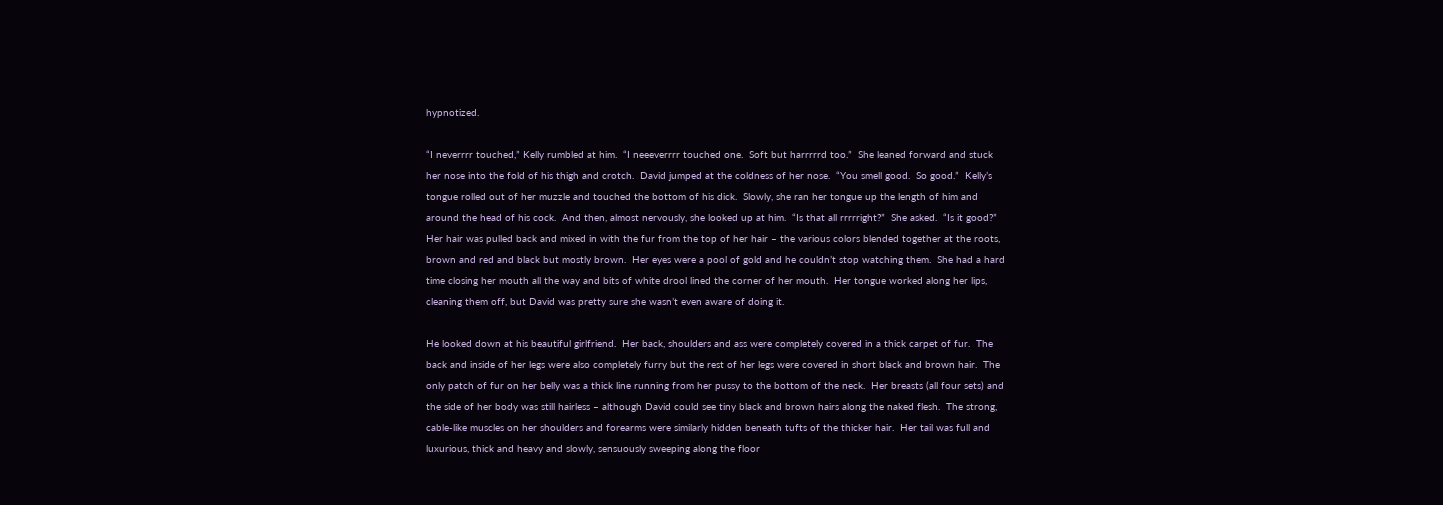hypnotized.

“I neverrrr touched,” Kelly rumbled at him.  “I neeeverrrr touched one.  Soft but harrrrrd too.”  She leaned forward and stuck her nose into the fold of his thigh and crotch.  David jumped at the coldness of her nose.  “You smell good.  So good.”  Kelly’s tongue rolled out of her muzzle and touched the bottom of his dick.  Slowly, she ran her tongue up the length of him and around the head of his cock.  And then, almost nervously, she looked up at him.  “Is that all rrrrright?”  She asked.  “Is it good?”  Her hair was pulled back and mixed in with the fur from the top of her hair – the various colors blended together at the roots, brown and red and black but mostly brown.  Her eyes were a pool of gold and he couldn’t stop watching them.  She had a hard time closing her mouth all the way and bits of white drool lined the corner of her mouth.  Her tongue worked along her lips, cleaning them off, but David was pretty sure she wasn’t even aware of doing it.

He looked down at his beautiful girlfriend.  Her back, shoulders and ass were completely covered in a thick carpet of fur.  The back and inside of her legs were also completely furry but the rest of her legs were covered in short black and brown hair.  The only patch of fur on her belly was a thick line running from her pussy to the bottom of the neck.  Her breasts (all four sets) and the side of her body was still hairless – although David could see tiny black and brown hairs along the naked flesh.  The strong, cable-like muscles on her shoulders and forearms were similarly hidden beneath tufts of the thicker hair.  Her tail was full and luxurious, thick and heavy and slowly, sensuously sweeping along the floor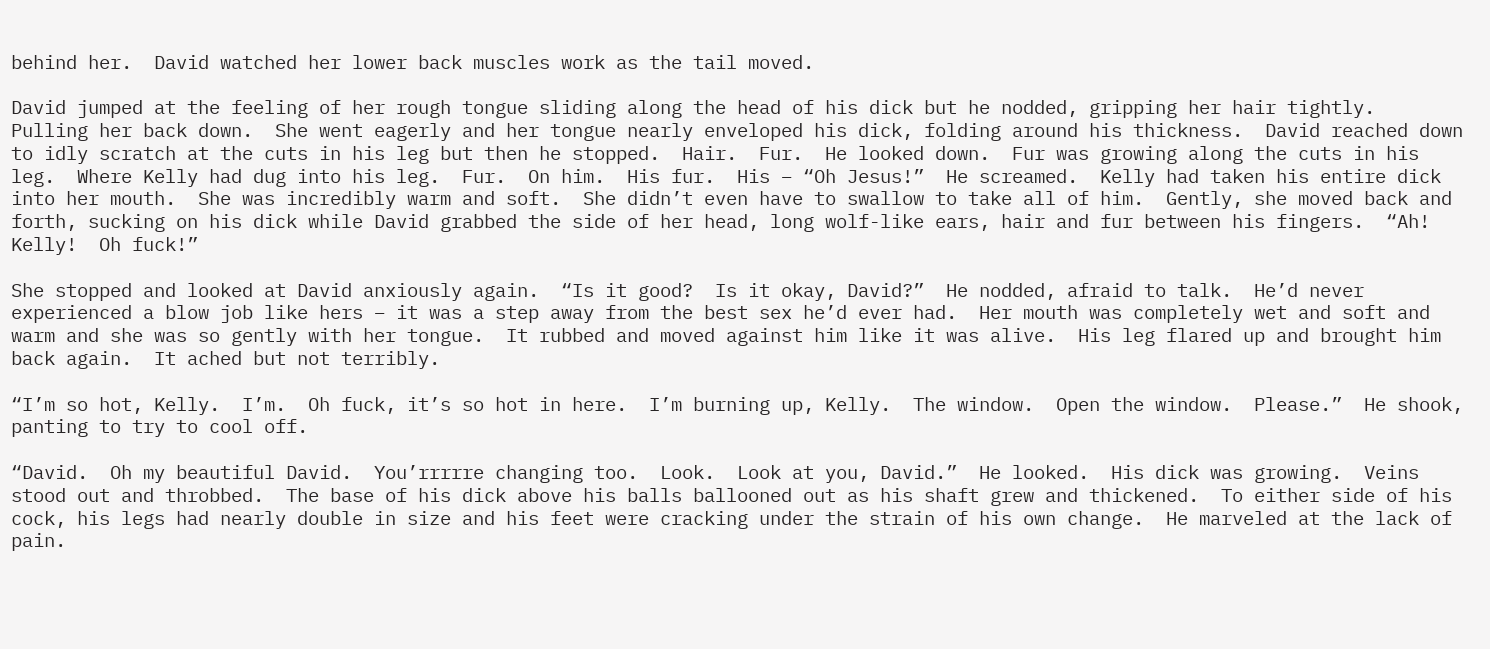behind her.  David watched her lower back muscles work as the tail moved.

David jumped at the feeling of her rough tongue sliding along the head of his dick but he nodded, gripping her hair tightly.  Pulling her back down.  She went eagerly and her tongue nearly enveloped his dick, folding around his thickness.  David reached down to idly scratch at the cuts in his leg but then he stopped.  Hair.  Fur.  He looked down.  Fur was growing along the cuts in his leg.  Where Kelly had dug into his leg.  Fur.  On him.  His fur.  His – “Oh Jesus!”  He screamed.  Kelly had taken his entire dick into her mouth.  She was incredibly warm and soft.  She didn’t even have to swallow to take all of him.  Gently, she moved back and forth, sucking on his dick while David grabbed the side of her head, long wolf-like ears, hair and fur between his fingers.  “Ah!  Kelly!  Oh fuck!”

She stopped and looked at David anxiously again.  “Is it good?  Is it okay, David?”  He nodded, afraid to talk.  He’d never experienced a blow job like hers – it was a step away from the best sex he’d ever had.  Her mouth was completely wet and soft and warm and she was so gently with her tongue.  It rubbed and moved against him like it was alive.  His leg flared up and brought him back again.  It ached but not terribly.

“I’m so hot, Kelly.  I’m.  Oh fuck, it’s so hot in here.  I’m burning up, Kelly.  The window.  Open the window.  Please.”  He shook, panting to try to cool off.

“David.  Oh my beautiful David.  You’rrrrre changing too.  Look.  Look at you, David.”  He looked.  His dick was growing.  Veins stood out and throbbed.  The base of his dick above his balls ballooned out as his shaft grew and thickened.  To either side of his cock, his legs had nearly double in size and his feet were cracking under the strain of his own change.  He marveled at the lack of pain.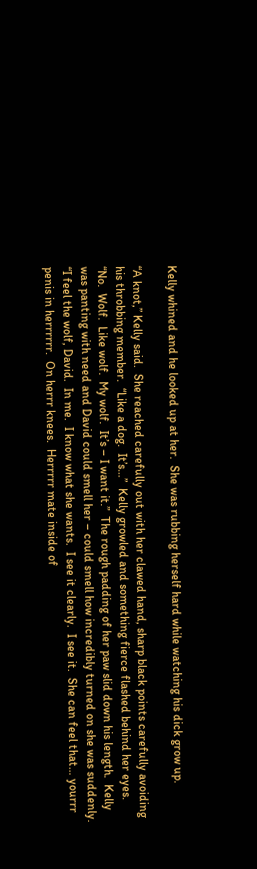Kelly whined and he looked up at her.  She was rubbing herself hard while watching his dick grow up.

“A knot,” Kelly said.  She reached carefully out with her clawed hand, sharp black points carefully avoiding his throbbing member.  “Like a dog.  It’s…”  Kelly growled and something fierce flashed behind her eyes.  “No.  Wolf.  Like wolf.  My wolf.  It’s – I want it.”  The rough padding of her paw slid down his length.  Kelly was panting with need and David could smell her – could smell how incredibly turned on she was suddenly.  “I feel the wolf, David.  In me.  I know what she wants.  I see it clearly.  I see it.  She can feel that… yourrr penis in herrrrrr.  On herrr knees.  Herrrrr mate inside of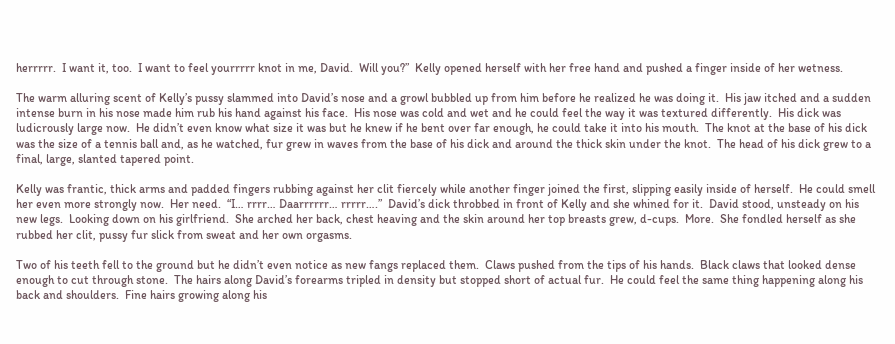herrrrr.  I want it, too.  I want to feel yourrrrr knot in me, David.  Will you?”  Kelly opened herself with her free hand and pushed a finger inside of her wetness.

The warm alluring scent of Kelly’s pussy slammed into David’s nose and a growl bubbled up from him before he realized he was doing it.  His jaw itched and a sudden intense burn in his nose made him rub his hand against his face.  His nose was cold and wet and he could feel the way it was textured differently.  His dick was ludicrously large now.  He didn’t even know what size it was but he knew if he bent over far enough, he could take it into his mouth.  The knot at the base of his dick was the size of a tennis ball and, as he watched, fur grew in waves from the base of his dick and around the thick skin under the knot.  The head of his dick grew to a final, large, slanted tapered point.

Kelly was frantic, thick arms and padded fingers rubbing against her clit fiercely while another finger joined the first, slipping easily inside of herself.  He could smell her even more strongly now.  Her need.  “I… rrrr… Daarrrrrr… rrrrr….”  David’s dick throbbed in front of Kelly and she whined for it.  David stood, unsteady on his new legs.  Looking down on his girlfriend.  She arched her back, chest heaving and the skin around her top breasts grew, d-cups.  More.  She fondled herself as she rubbed her clit, pussy fur slick from sweat and her own orgasms.

Two of his teeth fell to the ground but he didn’t even notice as new fangs replaced them.  Claws pushed from the tips of his hands.  Black claws that looked dense enough to cut through stone.  The hairs along David’s forearms tripled in density but stopped short of actual fur.  He could feel the same thing happening along his back and shoulders.  Fine hairs growing along his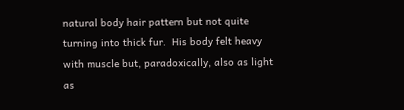natural body hair pattern but not quite turning into thick fur.  His body felt heavy with muscle but, paradoxically, also as light as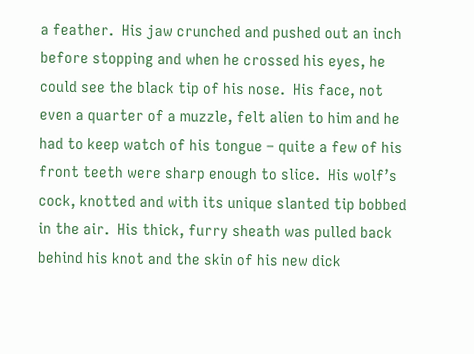a feather.  His jaw crunched and pushed out an inch before stopping and when he crossed his eyes, he could see the black tip of his nose.  His face, not even a quarter of a muzzle, felt alien to him and he had to keep watch of his tongue – quite a few of his front teeth were sharp enough to slice.  His wolf’s cock, knotted and with its unique slanted tip bobbed in the air.  His thick, furry sheath was pulled back behind his knot and the skin of his new dick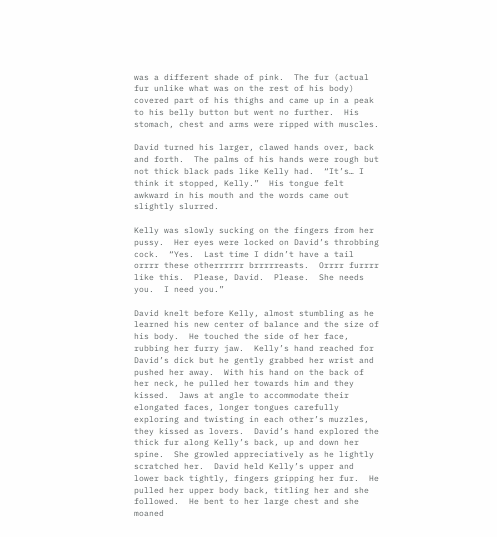was a different shade of pink.  The fur (actual fur unlike what was on the rest of his body) covered part of his thighs and came up in a peak to his belly button but went no further.  His stomach, chest and arms were ripped with muscles.

David turned his larger, clawed hands over, back and forth.  The palms of his hands were rough but not thick black pads like Kelly had.  “It’s… I think it stopped, Kelly.”  His tongue felt awkward in his mouth and the words came out slightly slurred.

Kelly was slowly sucking on the fingers from her pussy.  Her eyes were locked on David’s throbbing cock.  “Yes.  Last time I didn’t have a tail orrrr these otherrrrrr brrrrreasts.  Orrrr furrrr like this.  Please, David.  Please.  She needs you.  I need you.”

David knelt before Kelly, almost stumbling as he learned his new center of balance and the size of his body.  He touched the side of her face, rubbing her furry jaw.  Kelly’s hand reached for David’s dick but he gently grabbed her wrist and pushed her away.  With his hand on the back of her neck, he pulled her towards him and they kissed.  Jaws at angle to accommodate their elongated faces, longer tongues carefully exploring and twisting in each other’s muzzles, they kissed as lovers.  David’s hand explored the thick fur along Kelly’s back, up and down her spine.  She growled appreciatively as he lightly scratched her.  David held Kelly’s upper and lower back tightly, fingers gripping her fur.  He pulled her upper body back, titling her and she followed.  He bent to her large chest and she moaned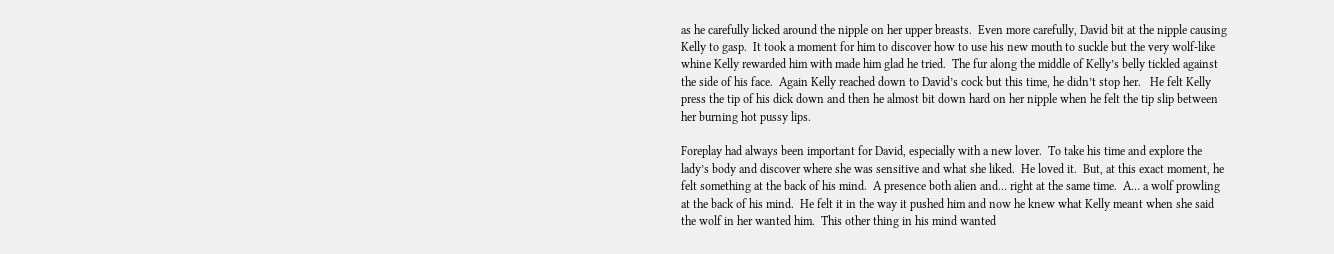as he carefully licked around the nipple on her upper breasts.  Even more carefully, David bit at the nipple causing Kelly to gasp.  It took a moment for him to discover how to use his new mouth to suckle but the very wolf-like whine Kelly rewarded him with made him glad he tried.  The fur along the middle of Kelly’s belly tickled against the side of his face.  Again Kelly reached down to David’s cock but this time, he didn’t stop her.   He felt Kelly press the tip of his dick down and then he almost bit down hard on her nipple when he felt the tip slip between her burning hot pussy lips.

Foreplay had always been important for David, especially with a new lover.  To take his time and explore the lady’s body and discover where she was sensitive and what she liked.  He loved it.  But, at this exact moment, he felt something at the back of his mind.  A presence both alien and… right at the same time.  A… a wolf prowling at the back of his mind.  He felt it in the way it pushed him and now he knew what Kelly meant when she said the wolf in her wanted him.  This other thing in his mind wanted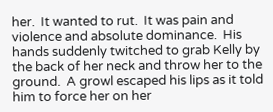her.  It wanted to rut.  It was pain and violence and absolute dominance.  His hands suddenly twitched to grab Kelly by the back of her neck and throw her to the ground.  A growl escaped his lips as it told him to force her on her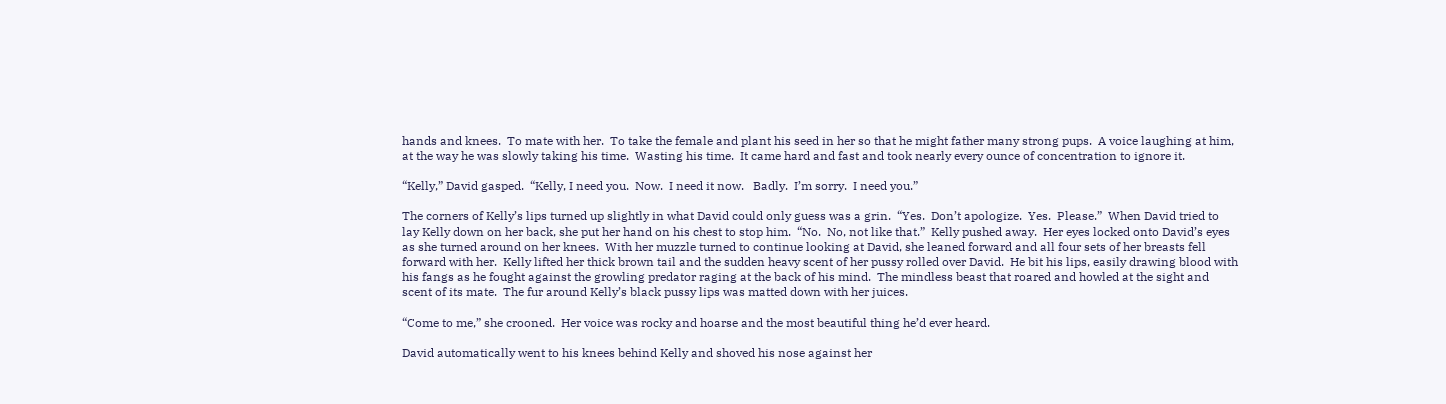hands and knees.  To mate with her.  To take the female and plant his seed in her so that he might father many strong pups.  A voice laughing at him, at the way he was slowly taking his time.  Wasting his time.  It came hard and fast and took nearly every ounce of concentration to ignore it.

“Kelly,” David gasped.  “Kelly, I need you.  Now.  I need it now.   Badly.  I’m sorry.  I need you.”

The corners of Kelly’s lips turned up slightly in what David could only guess was a grin.  “Yes.  Don’t apologize.  Yes.  Please.”  When David tried to lay Kelly down on her back, she put her hand on his chest to stop him.  “No.  No, not like that.”  Kelly pushed away.  Her eyes locked onto David’s eyes as she turned around on her knees.  With her muzzle turned to continue looking at David, she leaned forward and all four sets of her breasts fell forward with her.  Kelly lifted her thick brown tail and the sudden heavy scent of her pussy rolled over David.  He bit his lips, easily drawing blood with his fangs as he fought against the growling predator raging at the back of his mind.  The mindless beast that roared and howled at the sight and scent of its mate.  The fur around Kelly’s black pussy lips was matted down with her juices.

“Come to me,” she crooned.  Her voice was rocky and hoarse and the most beautiful thing he’d ever heard.

David automatically went to his knees behind Kelly and shoved his nose against her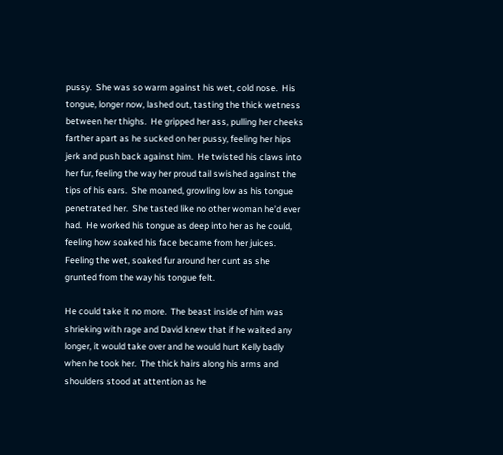pussy.  She was so warm against his wet, cold nose.  His tongue, longer now, lashed out, tasting the thick wetness between her thighs.  He gripped her ass, pulling her cheeks farther apart as he sucked on her pussy, feeling her hips jerk and push back against him.  He twisted his claws into her fur, feeling the way her proud tail swished against the tips of his ears.  She moaned, growling low as his tongue penetrated her.  She tasted like no other woman he’d ever had.  He worked his tongue as deep into her as he could, feeling how soaked his face became from her juices.  Feeling the wet, soaked fur around her cunt as she grunted from the way his tongue felt.

He could take it no more.  The beast inside of him was shrieking with rage and David knew that if he waited any longer, it would take over and he would hurt Kelly badly when he took her.  The thick hairs along his arms and shoulders stood at attention as he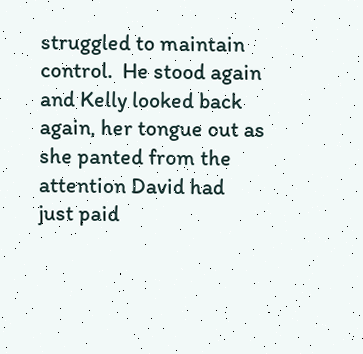struggled to maintain control.  He stood again and Kelly looked back again, her tongue out as she panted from the attention David had just paid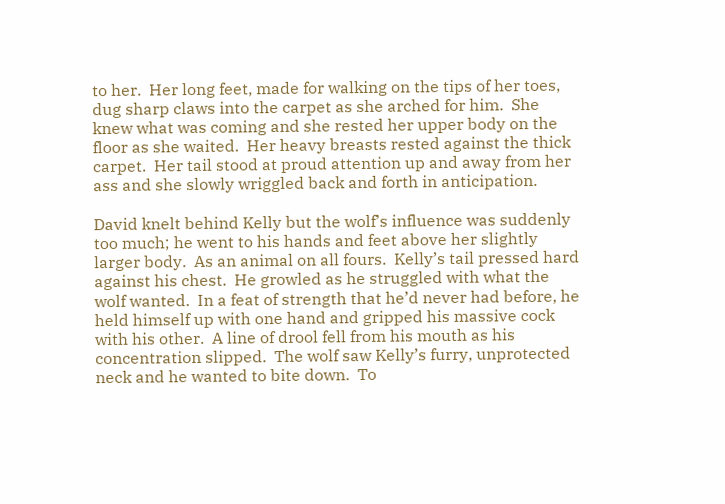to her.  Her long feet, made for walking on the tips of her toes, dug sharp claws into the carpet as she arched for him.  She knew what was coming and she rested her upper body on the floor as she waited.  Her heavy breasts rested against the thick carpet.  Her tail stood at proud attention up and away from her ass and she slowly wriggled back and forth in anticipation.

David knelt behind Kelly but the wolf’s influence was suddenly too much; he went to his hands and feet above her slightly larger body.  As an animal on all fours.  Kelly’s tail pressed hard against his chest.  He growled as he struggled with what the wolf wanted.  In a feat of strength that he’d never had before, he held himself up with one hand and gripped his massive cock with his other.  A line of drool fell from his mouth as his concentration slipped.  The wolf saw Kelly’s furry, unprotected neck and he wanted to bite down.  To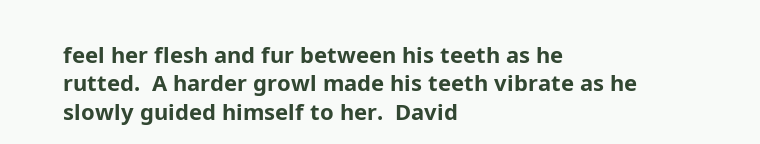feel her flesh and fur between his teeth as he rutted.  A harder growl made his teeth vibrate as he slowly guided himself to her.  David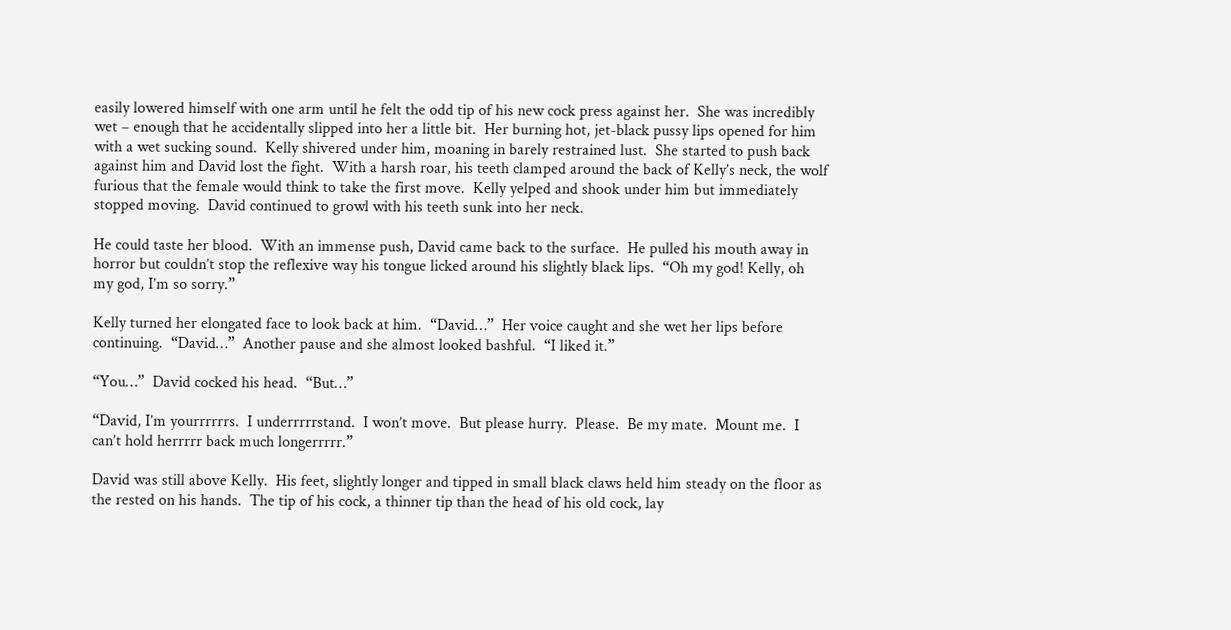easily lowered himself with one arm until he felt the odd tip of his new cock press against her.  She was incredibly wet – enough that he accidentally slipped into her a little bit.  Her burning hot, jet-black pussy lips opened for him with a wet sucking sound.  Kelly shivered under him, moaning in barely restrained lust.  She started to push back against him and David lost the fight.  With a harsh roar, his teeth clamped around the back of Kelly’s neck, the wolf furious that the female would think to take the first move.  Kelly yelped and shook under him but immediately stopped moving.  David continued to growl with his teeth sunk into her neck.

He could taste her blood.  With an immense push, David came back to the surface.  He pulled his mouth away in horror but couldn’t stop the reflexive way his tongue licked around his slightly black lips.  “Oh my god! Kelly, oh my god, I’m so sorry.”

Kelly turned her elongated face to look back at him.  “David…”  Her voice caught and she wet her lips before continuing.  “David…”  Another pause and she almost looked bashful.  “I liked it.”

“You…”  David cocked his head.  “But…”

“David, I’m yourrrrrrs.  I underrrrrstand.  I won’t move.  But please hurry.  Please.  Be my mate.  Mount me.  I can’t hold herrrrr back much longerrrrr.”

David was still above Kelly.  His feet, slightly longer and tipped in small black claws held him steady on the floor as the rested on his hands.  The tip of his cock, a thinner tip than the head of his old cock, lay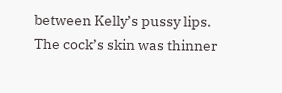between Kelly’s pussy lips.  The cock’s skin was thinner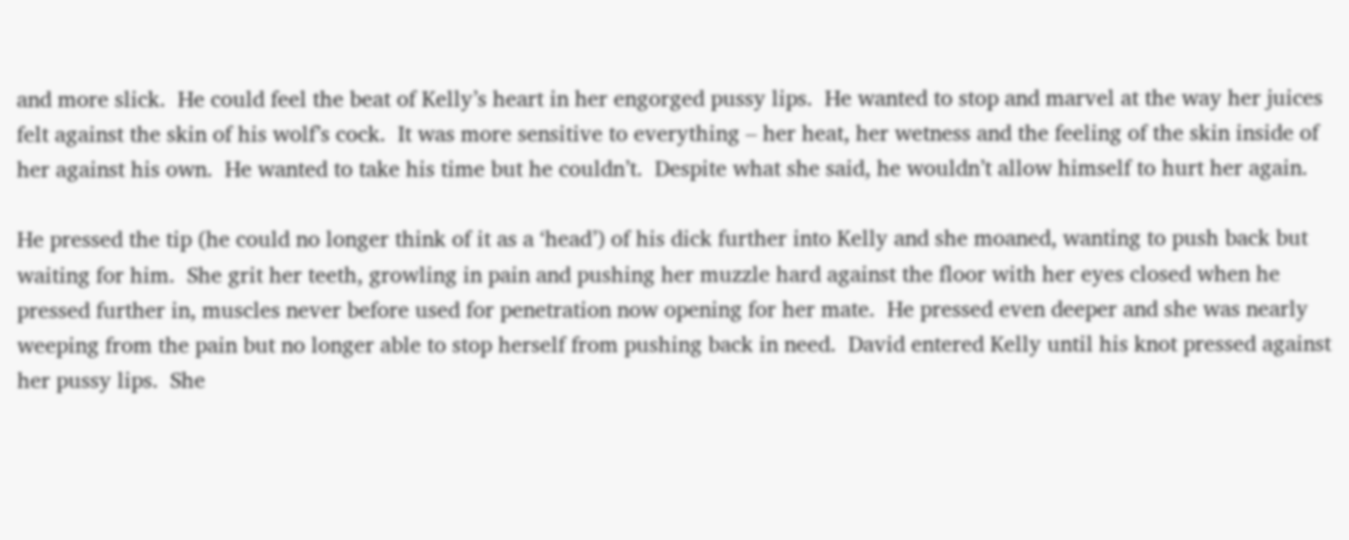and more slick.  He could feel the beat of Kelly’s heart in her engorged pussy lips.  He wanted to stop and marvel at the way her juices felt against the skin of his wolf’s cock.  It was more sensitive to everything – her heat, her wetness and the feeling of the skin inside of her against his own.  He wanted to take his time but he couldn’t.  Despite what she said, he wouldn’t allow himself to hurt her again.

He pressed the tip (he could no longer think of it as a ‘head’) of his dick further into Kelly and she moaned, wanting to push back but waiting for him.  She grit her teeth, growling in pain and pushing her muzzle hard against the floor with her eyes closed when he pressed further in, muscles never before used for penetration now opening for her mate.  He pressed even deeper and she was nearly weeping from the pain but no longer able to stop herself from pushing back in need.  David entered Kelly until his knot pressed against her pussy lips.  She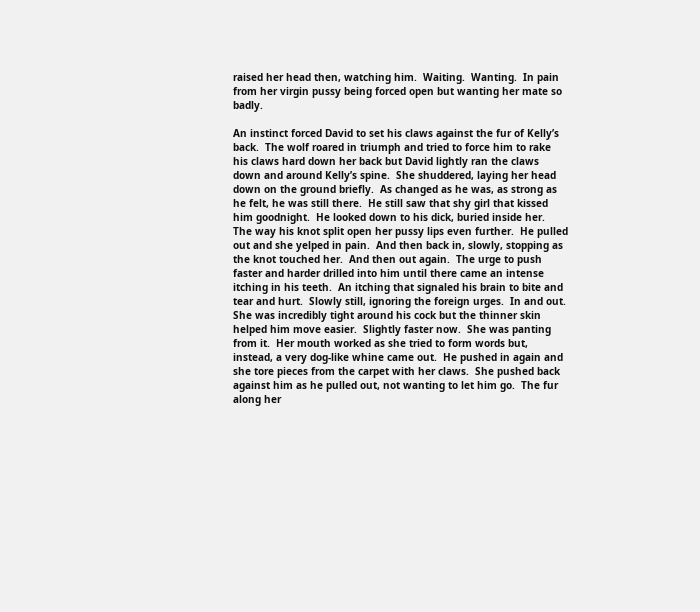raised her head then, watching him.  Waiting.  Wanting.  In pain from her virgin pussy being forced open but wanting her mate so badly.

An instinct forced David to set his claws against the fur of Kelly’s back.  The wolf roared in triumph and tried to force him to rake his claws hard down her back but David lightly ran the claws down and around Kelly’s spine.  She shuddered, laying her head down on the ground briefly.  As changed as he was, as strong as he felt, he was still there.  He still saw that shy girl that kissed him goodnight.  He looked down to his dick, buried inside her.  The way his knot split open her pussy lips even further.  He pulled out and she yelped in pain.  And then back in, slowly, stopping as the knot touched her.  And then out again.  The urge to push faster and harder drilled into him until there came an intense itching in his teeth.  An itching that signaled his brain to bite and tear and hurt.  Slowly still, ignoring the foreign urges.  In and out.  She was incredibly tight around his cock but the thinner skin helped him move easier.  Slightly faster now.  She was panting from it.  Her mouth worked as she tried to form words but, instead, a very dog-like whine came out.  He pushed in again and she tore pieces from the carpet with her claws.  She pushed back against him as he pulled out, not wanting to let him go.  The fur along her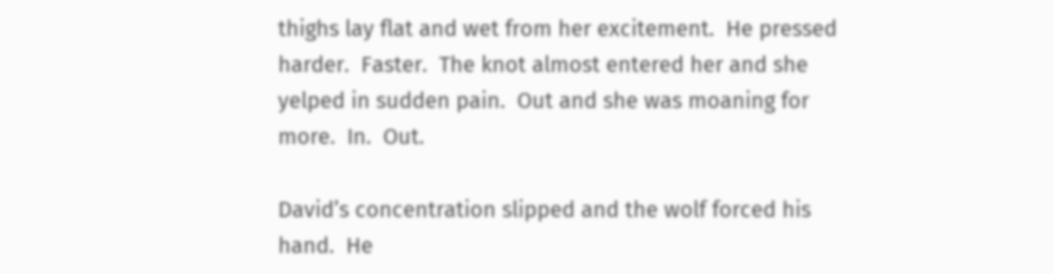thighs lay flat and wet from her excitement.  He pressed harder.  Faster.  The knot almost entered her and she yelped in sudden pain.  Out and she was moaning for more.  In.  Out.

David’s concentration slipped and the wolf forced his hand.  He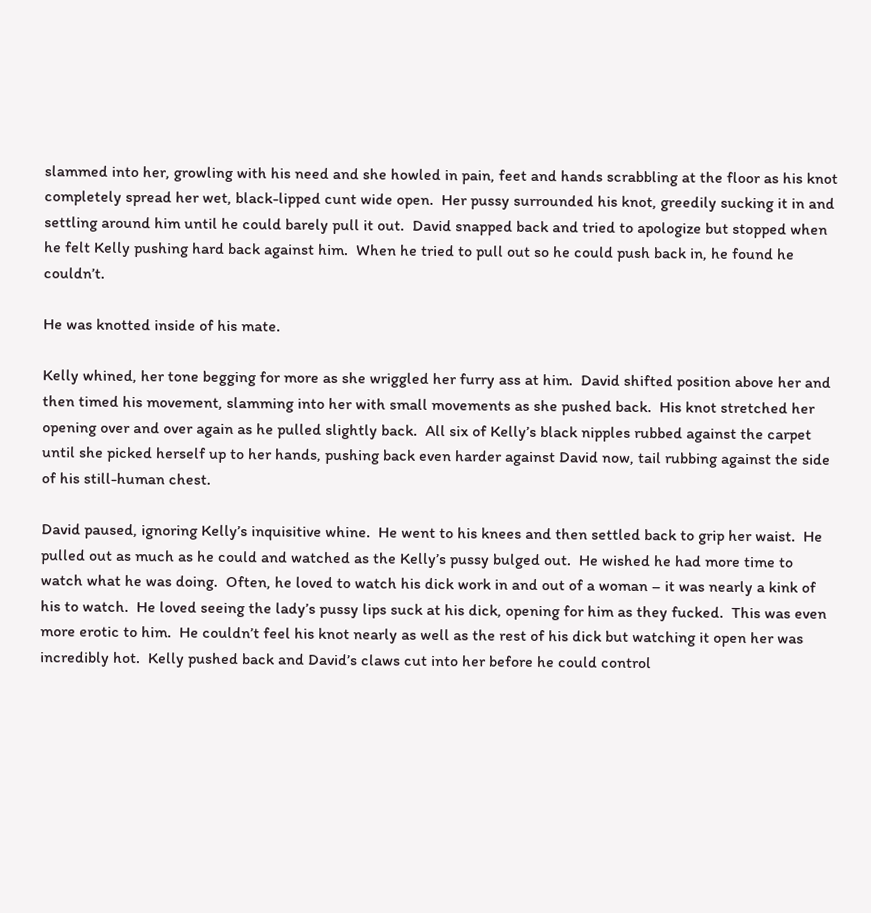slammed into her, growling with his need and she howled in pain, feet and hands scrabbling at the floor as his knot completely spread her wet, black-lipped cunt wide open.  Her pussy surrounded his knot, greedily sucking it in and settling around him until he could barely pull it out.  David snapped back and tried to apologize but stopped when he felt Kelly pushing hard back against him.  When he tried to pull out so he could push back in, he found he couldn’t.

He was knotted inside of his mate.

Kelly whined, her tone begging for more as she wriggled her furry ass at him.  David shifted position above her and then timed his movement, slamming into her with small movements as she pushed back.  His knot stretched her opening over and over again as he pulled slightly back.  All six of Kelly’s black nipples rubbed against the carpet until she picked herself up to her hands, pushing back even harder against David now, tail rubbing against the side of his still-human chest.

David paused, ignoring Kelly’s inquisitive whine.  He went to his knees and then settled back to grip her waist.  He pulled out as much as he could and watched as the Kelly’s pussy bulged out.  He wished he had more time to watch what he was doing.  Often, he loved to watch his dick work in and out of a woman – it was nearly a kink of his to watch.  He loved seeing the lady’s pussy lips suck at his dick, opening for him as they fucked.  This was even more erotic to him.  He couldn’t feel his knot nearly as well as the rest of his dick but watching it open her was incredibly hot.  Kelly pushed back and David’s claws cut into her before he could control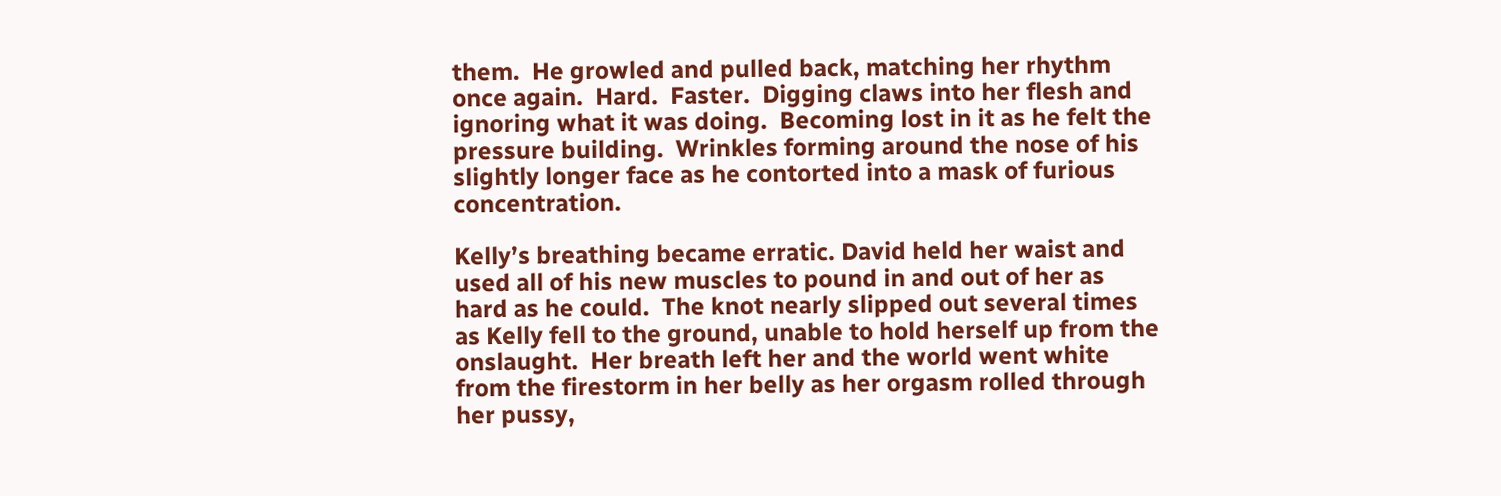them.  He growled and pulled back, matching her rhythm once again.  Hard.  Faster.  Digging claws into her flesh and ignoring what it was doing.  Becoming lost in it as he felt the pressure building.  Wrinkles forming around the nose of his slightly longer face as he contorted into a mask of furious concentration.

Kelly’s breathing became erratic. David held her waist and used all of his new muscles to pound in and out of her as hard as he could.  The knot nearly slipped out several times as Kelly fell to the ground, unable to hold herself up from the onslaught.  Her breath left her and the world went white from the firestorm in her belly as her orgasm rolled through her pussy,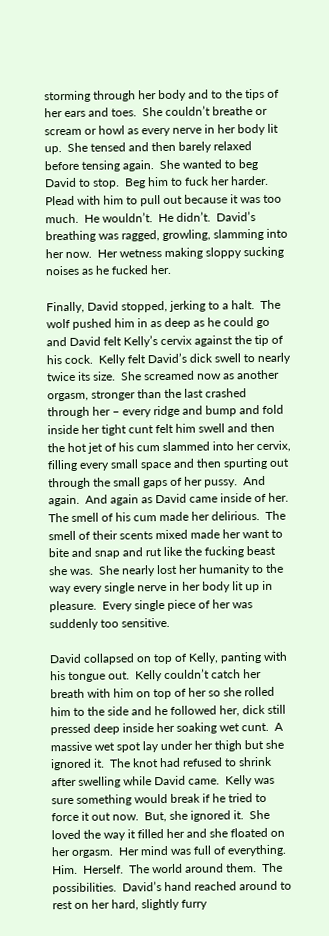storming through her body and to the tips of her ears and toes.  She couldn’t breathe or scream or howl as every nerve in her body lit up.  She tensed and then barely relaxed before tensing again.  She wanted to beg David to stop.  Beg him to fuck her harder.  Plead with him to pull out because it was too much.  He wouldn’t.  He didn’t.  David’s breathing was ragged, growling, slamming into her now.  Her wetness making sloppy sucking noises as he fucked her.

Finally, David stopped, jerking to a halt.  The wolf pushed him in as deep as he could go and David felt Kelly’s cervix against the tip of his cock.  Kelly felt David’s dick swell to nearly twice its size.  She screamed now as another orgasm, stronger than the last crashed through her – every ridge and bump and fold inside her tight cunt felt him swell and then the hot jet of his cum slammed into her cervix, filling every small space and then spurting out through the small gaps of her pussy.  And again.  And again as David came inside of her.  The smell of his cum made her delirious.  The smell of their scents mixed made her want to bite and snap and rut like the fucking beast she was.  She nearly lost her humanity to the way every single nerve in her body lit up in pleasure.  Every single piece of her was suddenly too sensitive.

David collapsed on top of Kelly, panting with his tongue out.  Kelly couldn’t catch her breath with him on top of her so she rolled him to the side and he followed her, dick still pressed deep inside her soaking wet cunt.  A massive wet spot lay under her thigh but she ignored it.  The knot had refused to shrink after swelling while David came.  Kelly was sure something would break if he tried to force it out now.  But, she ignored it.  She loved the way it filled her and she floated on her orgasm.  Her mind was full of everything.  Him.  Herself.  The world around them.  The possibilities.  David’s hand reached around to rest on her hard, slightly furry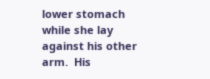lower stomach while she lay against his other arm.  His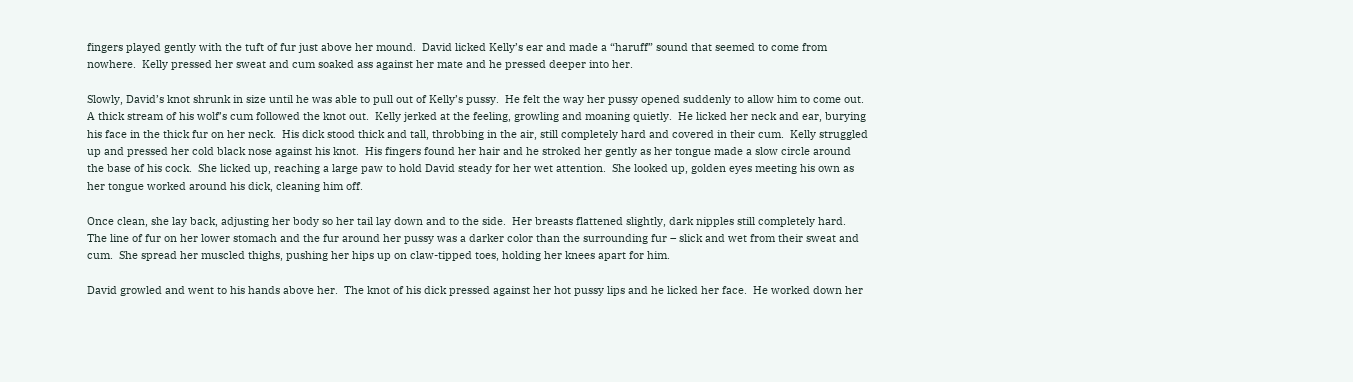fingers played gently with the tuft of fur just above her mound.  David licked Kelly’s ear and made a “haruff” sound that seemed to come from nowhere.  Kelly pressed her sweat and cum soaked ass against her mate and he pressed deeper into her.

Slowly, David’s knot shrunk in size until he was able to pull out of Kelly’s pussy.  He felt the way her pussy opened suddenly to allow him to come out.  A thick stream of his wolf’s cum followed the knot out.  Kelly jerked at the feeling, growling and moaning quietly.  He licked her neck and ear, burying his face in the thick fur on her neck.  His dick stood thick and tall, throbbing in the air, still completely hard and covered in their cum.  Kelly struggled up and pressed her cold black nose against his knot.  His fingers found her hair and he stroked her gently as her tongue made a slow circle around the base of his cock.  She licked up, reaching a large paw to hold David steady for her wet attention.  She looked up, golden eyes meeting his own as her tongue worked around his dick, cleaning him off.

Once clean, she lay back, adjusting her body so her tail lay down and to the side.  Her breasts flattened slightly, dark nipples still completely hard.  The line of fur on her lower stomach and the fur around her pussy was a darker color than the surrounding fur – slick and wet from their sweat and cum.  She spread her muscled thighs, pushing her hips up on claw-tipped toes, holding her knees apart for him.

David growled and went to his hands above her.  The knot of his dick pressed against her hot pussy lips and he licked her face.  He worked down her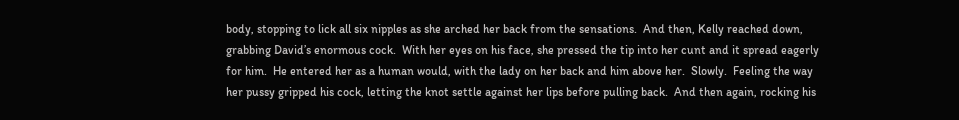body, stopping to lick all six nipples as she arched her back from the sensations.  And then, Kelly reached down, grabbing David’s enormous cock.  With her eyes on his face, she pressed the tip into her cunt and it spread eagerly for him.  He entered her as a human would, with the lady on her back and him above her.  Slowly.  Feeling the way her pussy gripped his cock, letting the knot settle against her lips before pulling back.  And then again, rocking his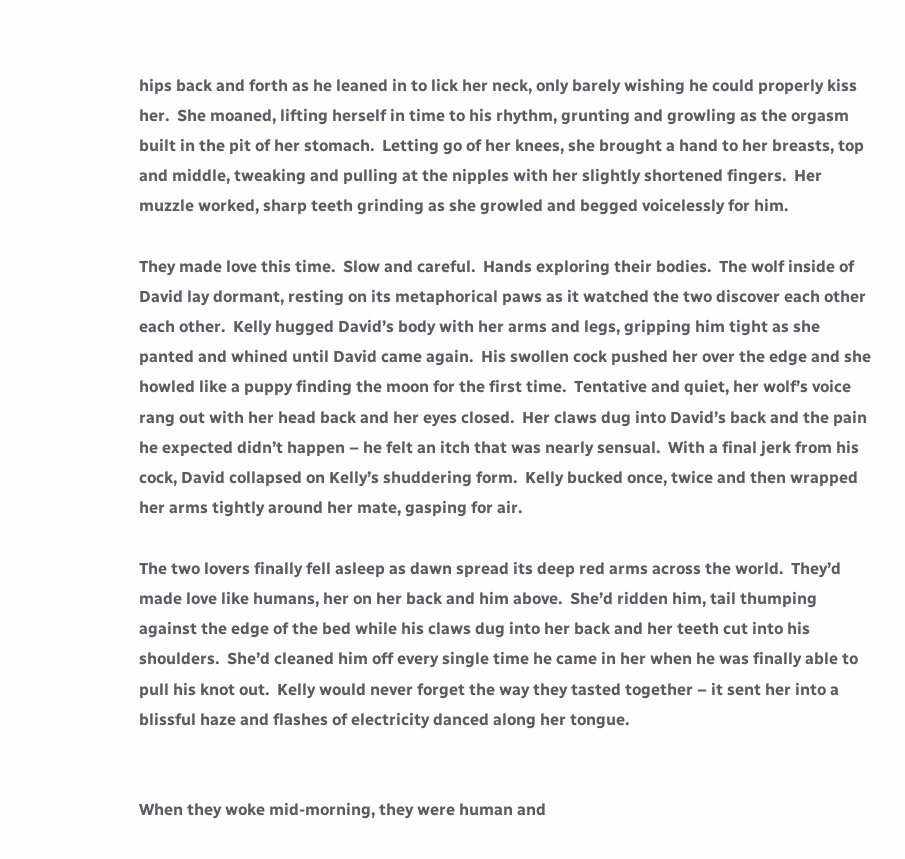hips back and forth as he leaned in to lick her neck, only barely wishing he could properly kiss her.  She moaned, lifting herself in time to his rhythm, grunting and growling as the orgasm built in the pit of her stomach.  Letting go of her knees, she brought a hand to her breasts, top and middle, tweaking and pulling at the nipples with her slightly shortened fingers.  Her muzzle worked, sharp teeth grinding as she growled and begged voicelessly for him.

They made love this time.  Slow and careful.  Hands exploring their bodies.  The wolf inside of David lay dormant, resting on its metaphorical paws as it watched the two discover each other each other.  Kelly hugged David’s body with her arms and legs, gripping him tight as she panted and whined until David came again.  His swollen cock pushed her over the edge and she howled like a puppy finding the moon for the first time.  Tentative and quiet, her wolf’s voice rang out with her head back and her eyes closed.  Her claws dug into David’s back and the pain he expected didn’t happen – he felt an itch that was nearly sensual.  With a final jerk from his cock, David collapsed on Kelly’s shuddering form.  Kelly bucked once, twice and then wrapped her arms tightly around her mate, gasping for air.

The two lovers finally fell asleep as dawn spread its deep red arms across the world.  They’d made love like humans, her on her back and him above.  She’d ridden him, tail thumping against the edge of the bed while his claws dug into her back and her teeth cut into his shoulders.  She’d cleaned him off every single time he came in her when he was finally able to pull his knot out.  Kelly would never forget the way they tasted together – it sent her into a blissful haze and flashes of electricity danced along her tongue.


When they woke mid-morning, they were human and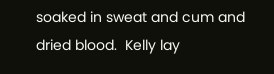soaked in sweat and cum and dried blood.  Kelly lay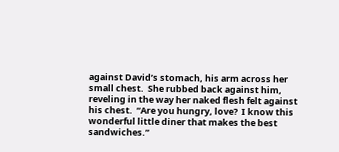against David’s stomach, his arm across her small chest.  She rubbed back against him, reveling in the way her naked flesh felt against his chest.  “Are you hungry, love?  I know this wonderful little diner that makes the best sandwiches.”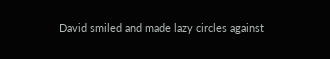David smiled and made lazy circles against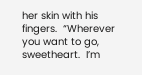her skin with his fingers.  “Wherever you want to go, sweetheart.  I’m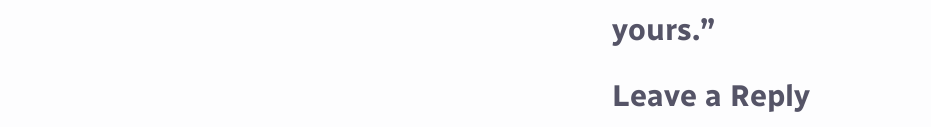yours.”

Leave a Reply